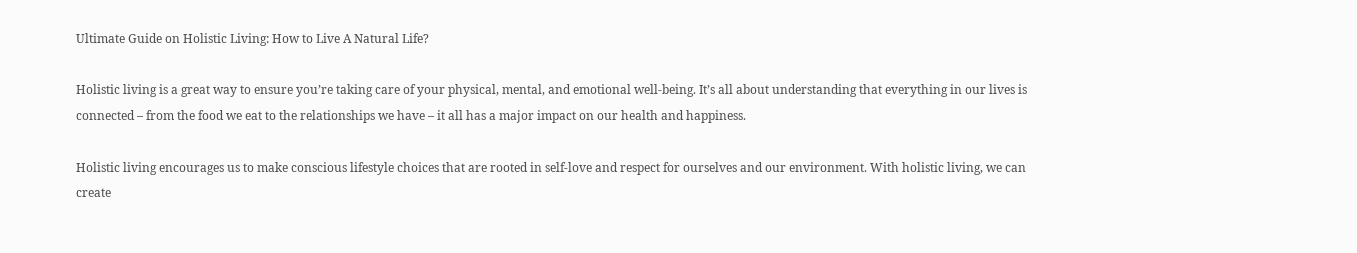Ultimate Guide on Holistic Living: How to Live A Natural Life?

Holistic living is a great way to ensure you’re taking care of your physical, mental, and emotional well-being. It’s all about understanding that everything in our lives is connected – from the food we eat to the relationships we have – it all has a major impact on our health and happiness.

Holistic living encourages us to make conscious lifestyle choices that are rooted in self-love and respect for ourselves and our environment. With holistic living, we can create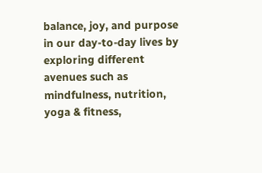balance, joy, and purpose in our day-to-day lives by exploring different avenues such as mindfulness, nutrition, yoga & fitness,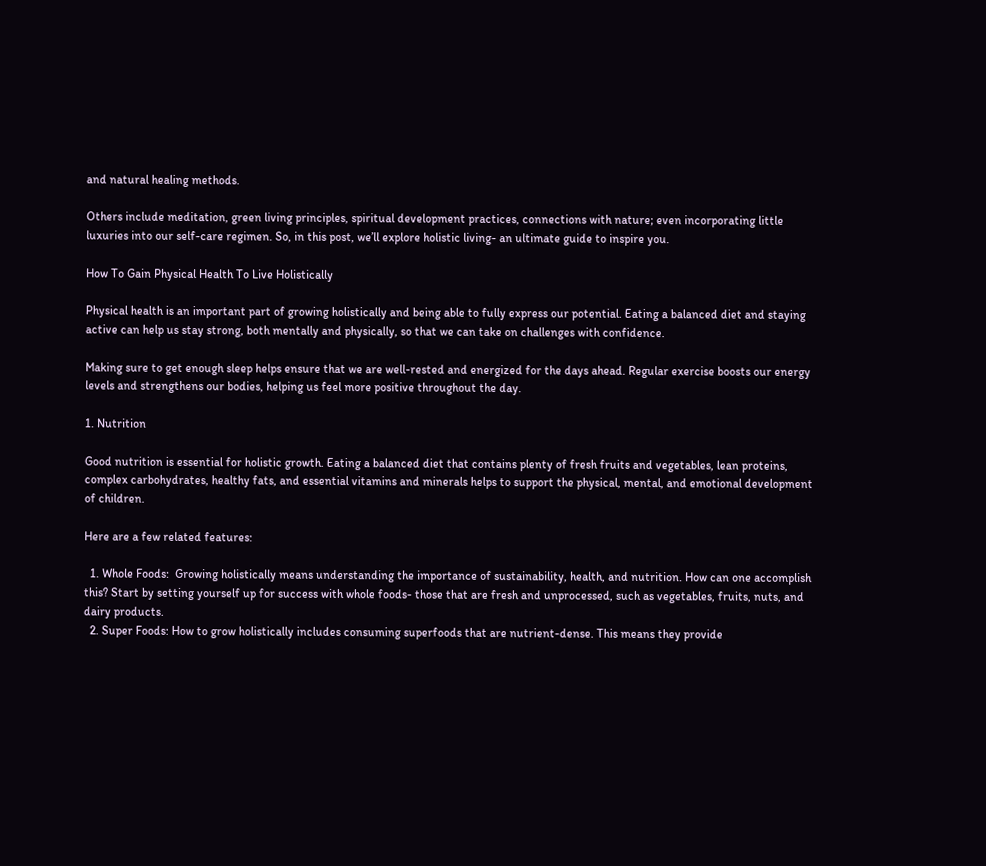and natural healing methods.

Others include meditation, green living principles, spiritual development practices, connections with nature; even incorporating little luxuries into our self-care regimen. So, in this post, we’ll explore holistic living- an ultimate guide to inspire you.

How To Gain Physical Health To Live Holistically

Physical health is an important part of growing holistically and being able to fully express our potential. Eating a balanced diet and staying active can help us stay strong, both mentally and physically, so that we can take on challenges with confidence.

Making sure to get enough sleep helps ensure that we are well-rested and energized for the days ahead. Regular exercise boosts our energy levels and strengthens our bodies, helping us feel more positive throughout the day.

1. Nutrition

Good nutrition is essential for holistic growth. Eating a balanced diet that contains plenty of fresh fruits and vegetables, lean proteins, complex carbohydrates, healthy fats, and essential vitamins and minerals helps to support the physical, mental, and emotional development of children.

Here are a few related features:

  1. Whole Foods:  Growing holistically means understanding the importance of sustainability, health, and nutrition. How can one accomplish this? Start by setting yourself up for success with whole foods- those that are fresh and unprocessed, such as vegetables, fruits, nuts, and dairy products.
  2. Super Foods: How to grow holistically includes consuming superfoods that are nutrient-dense. This means they provide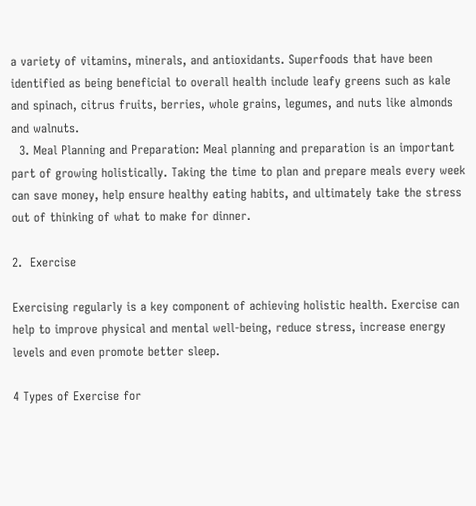a variety of vitamins, minerals, and antioxidants. Superfoods that have been identified as being beneficial to overall health include leafy greens such as kale and spinach, citrus fruits, berries, whole grains, legumes, and nuts like almonds and walnuts.
  3. Meal Planning and Preparation: Meal planning and preparation is an important part of growing holistically. Taking the time to plan and prepare meals every week can save money, help ensure healthy eating habits, and ultimately take the stress out of thinking of what to make for dinner.

2.  Exercise

Exercising regularly is a key component of achieving holistic health. Exercise can help to improve physical and mental well-being, reduce stress, increase energy levels and even promote better sleep.

4 Types of Exercise for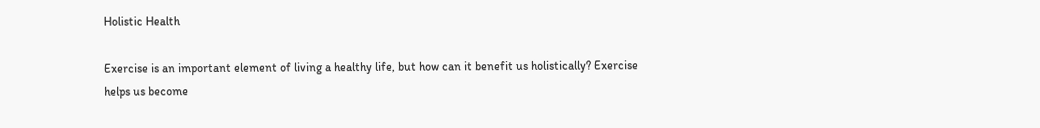Holistic Health

Exercise is an important element of living a healthy life, but how can it benefit us holistically? Exercise helps us become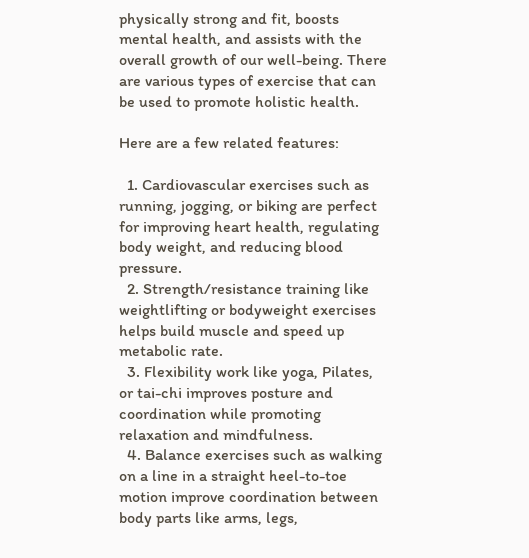physically strong and fit, boosts mental health, and assists with the overall growth of our well-being. There are various types of exercise that can be used to promote holistic health.

Here are a few related features:

  1. Cardiovascular exercises such as running, jogging, or biking are perfect for improving heart health, regulating body weight, and reducing blood pressure.
  2. Strength/resistance training like weightlifting or bodyweight exercises helps build muscle and speed up metabolic rate.
  3. Flexibility work like yoga, Pilates, or tai-chi improves posture and coordination while promoting relaxation and mindfulness.
  4. Balance exercises such as walking on a line in a straight heel-to-toe motion improve coordination between body parts like arms, legs,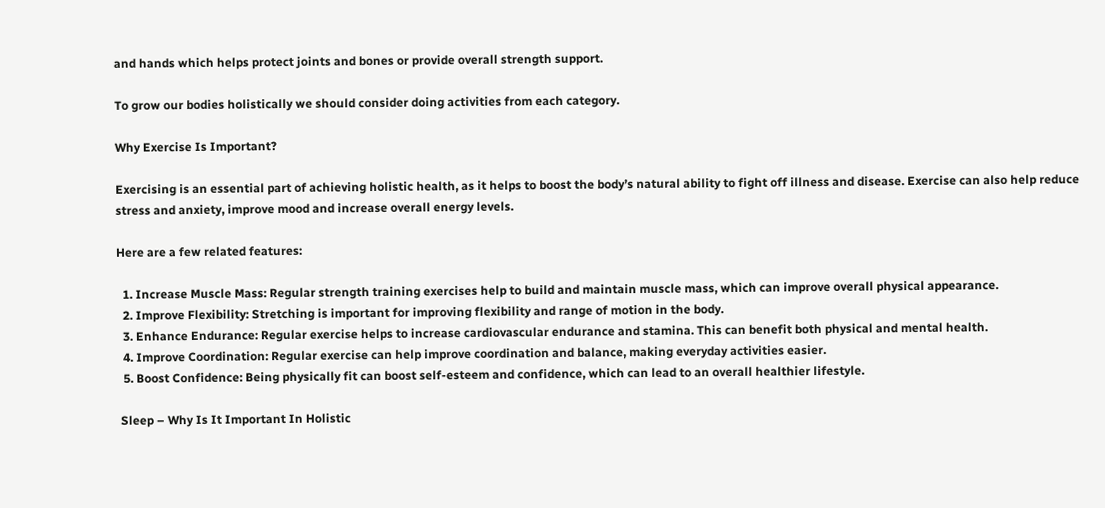and hands which helps protect joints and bones or provide overall strength support.

To grow our bodies holistically we should consider doing activities from each category.

Why Exercise Is Important?

Exercising is an essential part of achieving holistic health, as it helps to boost the body’s natural ability to fight off illness and disease. Exercise can also help reduce stress and anxiety, improve mood and increase overall energy levels.

Here are a few related features:

  1. Increase Muscle Mass: Regular strength training exercises help to build and maintain muscle mass, which can improve overall physical appearance.
  2. Improve Flexibility: Stretching is important for improving flexibility and range of motion in the body.
  3. Enhance Endurance: Regular exercise helps to increase cardiovascular endurance and stamina. This can benefit both physical and mental health.
  4. Improve Coordination: Regular exercise can help improve coordination and balance, making everyday activities easier.
  5. Boost Confidence: Being physically fit can boost self-esteem and confidence, which can lead to an overall healthier lifestyle.

 Sleep – Why Is It Important In Holistic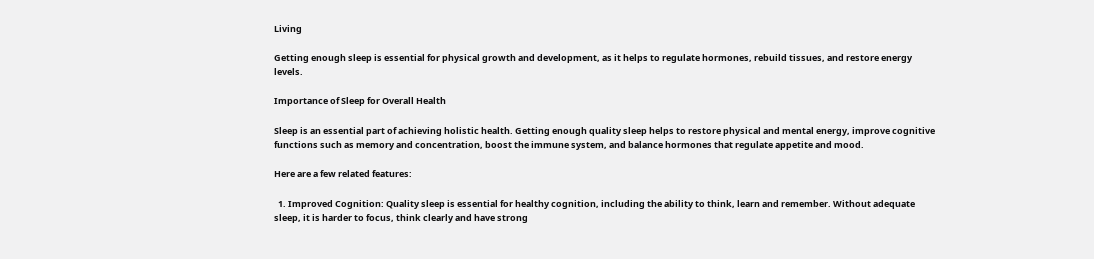Living

Getting enough sleep is essential for physical growth and development, as it helps to regulate hormones, rebuild tissues, and restore energy levels.

Importance of Sleep for Overall Health

Sleep is an essential part of achieving holistic health. Getting enough quality sleep helps to restore physical and mental energy, improve cognitive functions such as memory and concentration, boost the immune system, and balance hormones that regulate appetite and mood.

Here are a few related features:

  1. Improved Cognition: Quality sleep is essential for healthy cognition, including the ability to think, learn and remember. Without adequate sleep, it is harder to focus, think clearly and have strong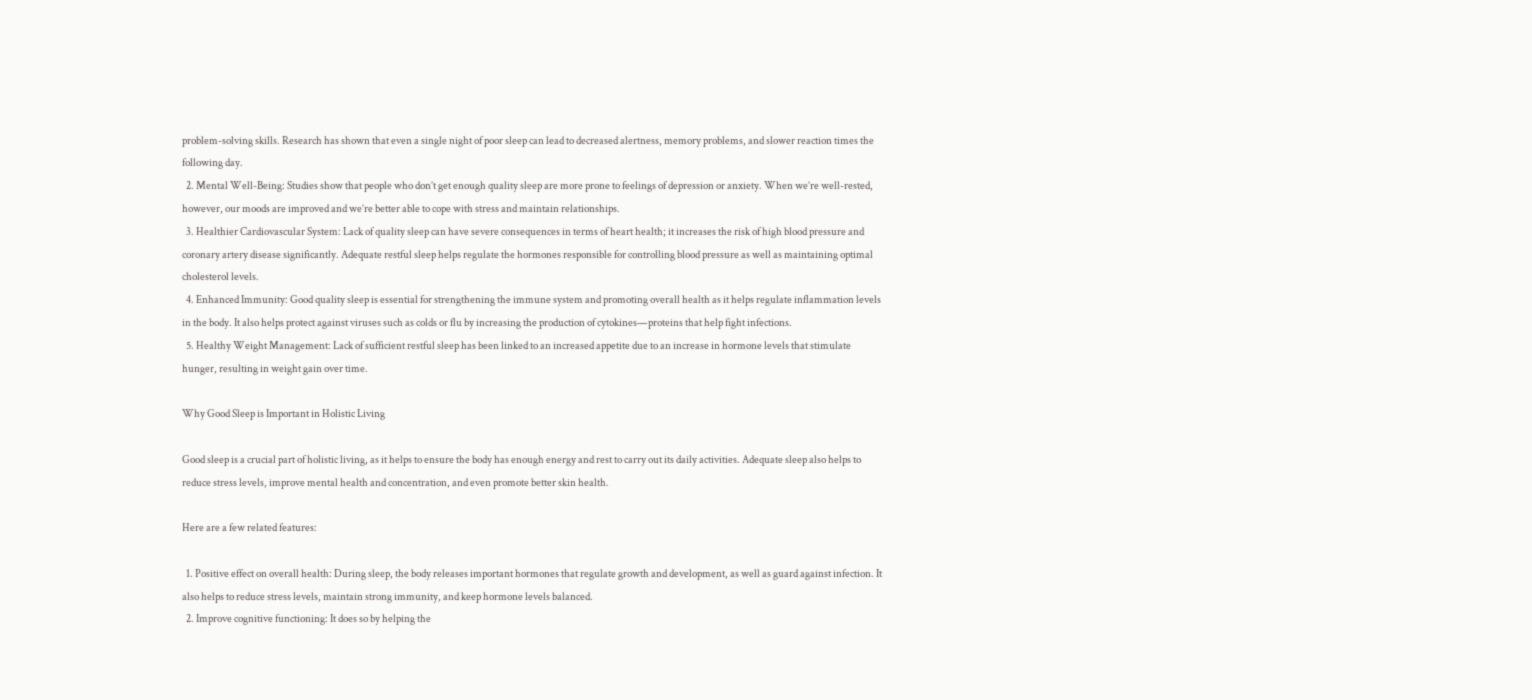problem-solving skills. Research has shown that even a single night of poor sleep can lead to decreased alertness, memory problems, and slower reaction times the following day.
  2. Mental Well-Being: Studies show that people who don’t get enough quality sleep are more prone to feelings of depression or anxiety. When we’re well-rested, however, our moods are improved and we’re better able to cope with stress and maintain relationships.
  3. Healthier Cardiovascular System: Lack of quality sleep can have severe consequences in terms of heart health; it increases the risk of high blood pressure and coronary artery disease significantly. Adequate restful sleep helps regulate the hormones responsible for controlling blood pressure as well as maintaining optimal cholesterol levels.
  4. Enhanced Immunity: Good quality sleep is essential for strengthening the immune system and promoting overall health as it helps regulate inflammation levels in the body. It also helps protect against viruses such as colds or flu by increasing the production of cytokines—proteins that help fight infections.
  5. Healthy Weight Management: Lack of sufficient restful sleep has been linked to an increased appetite due to an increase in hormone levels that stimulate hunger, resulting in weight gain over time.

Why Good Sleep is Important in Holistic Living

Good sleep is a crucial part of holistic living, as it helps to ensure the body has enough energy and rest to carry out its daily activities. Adequate sleep also helps to reduce stress levels, improve mental health and concentration, and even promote better skin health.

Here are a few related features:

  1. Positive effect on overall health: During sleep, the body releases important hormones that regulate growth and development, as well as guard against infection. It also helps to reduce stress levels, maintain strong immunity, and keep hormone levels balanced.
  2. Improve cognitive functioning: It does so by helping the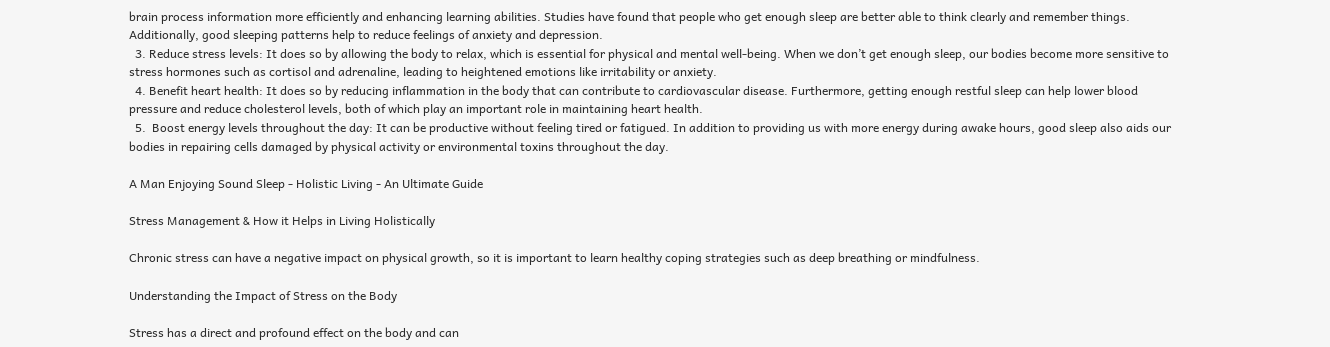brain process information more efficiently and enhancing learning abilities. Studies have found that people who get enough sleep are better able to think clearly and remember things. Additionally, good sleeping patterns help to reduce feelings of anxiety and depression.
  3. Reduce stress levels: It does so by allowing the body to relax, which is essential for physical and mental well-being. When we don’t get enough sleep, our bodies become more sensitive to stress hormones such as cortisol and adrenaline, leading to heightened emotions like irritability or anxiety.
  4. Benefit heart health: It does so by reducing inflammation in the body that can contribute to cardiovascular disease. Furthermore, getting enough restful sleep can help lower blood pressure and reduce cholesterol levels, both of which play an important role in maintaining heart health.
  5.  Boost energy levels throughout the day: It can be productive without feeling tired or fatigued. In addition to providing us with more energy during awake hours, good sleep also aids our bodies in repairing cells damaged by physical activity or environmental toxins throughout the day.

A Man Enjoying Sound Sleep - Holistic Living - An Ultimate Guide

Stress Management & How it Helps in Living Holistically

Chronic stress can have a negative impact on physical growth, so it is important to learn healthy coping strategies such as deep breathing or mindfulness.

Understanding the Impact of Stress on the Body

Stress has a direct and profound effect on the body and can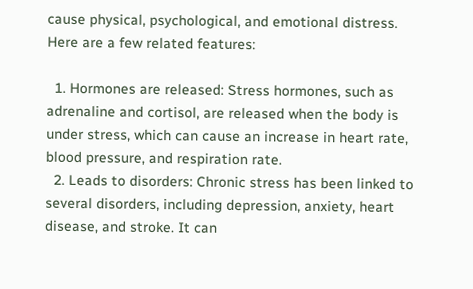cause physical, psychological, and emotional distress. Here are a few related features:

  1. Hormones are released: Stress hormones, such as adrenaline and cortisol, are released when the body is under stress, which can cause an increase in heart rate, blood pressure, and respiration rate.
  2. Leads to disorders: Chronic stress has been linked to several disorders, including depression, anxiety, heart disease, and stroke. It can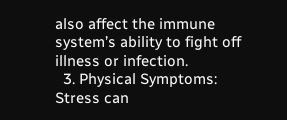also affect the immune system’s ability to fight off illness or infection.
  3. Physical Symptoms: Stress can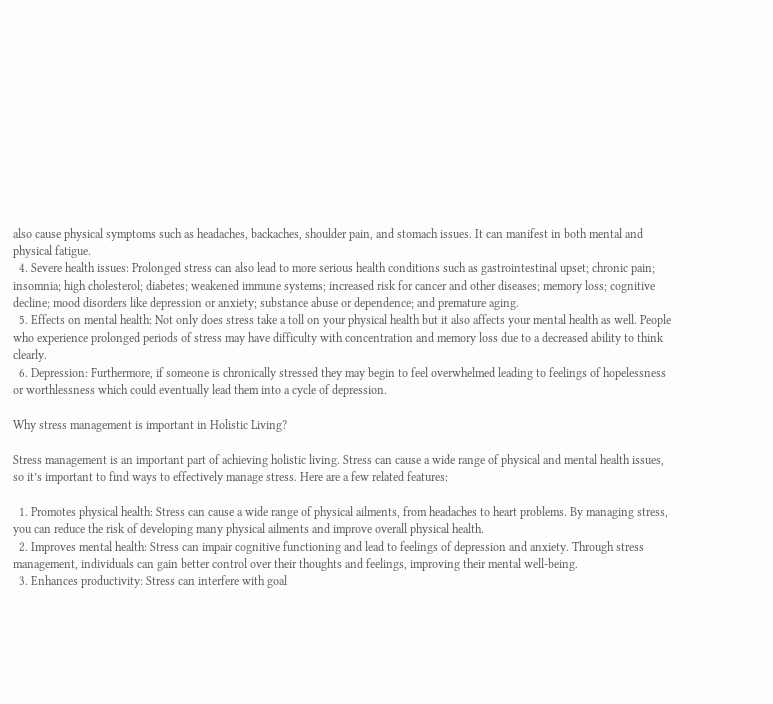also cause physical symptoms such as headaches, backaches, shoulder pain, and stomach issues. It can manifest in both mental and physical fatigue.
  4. Severe health issues: Prolonged stress can also lead to more serious health conditions such as gastrointestinal upset; chronic pain; insomnia; high cholesterol; diabetes; weakened immune systems; increased risk for cancer and other diseases; memory loss; cognitive decline; mood disorders like depression or anxiety; substance abuse or dependence; and premature aging.
  5. Effects on mental health: Not only does stress take a toll on your physical health but it also affects your mental health as well. People who experience prolonged periods of stress may have difficulty with concentration and memory loss due to a decreased ability to think clearly.
  6. Depression: Furthermore, if someone is chronically stressed they may begin to feel overwhelmed leading to feelings of hopelessness or worthlessness which could eventually lead them into a cycle of depression.

Why stress management is important in Holistic Living?

Stress management is an important part of achieving holistic living. Stress can cause a wide range of physical and mental health issues, so it’s important to find ways to effectively manage stress. Here are a few related features:

  1. Promotes physical health: Stress can cause a wide range of physical ailments, from headaches to heart problems. By managing stress, you can reduce the risk of developing many physical ailments and improve overall physical health.
  2. Improves mental health: Stress can impair cognitive functioning and lead to feelings of depression and anxiety. Through stress management, individuals can gain better control over their thoughts and feelings, improving their mental well-being.
  3. Enhances productivity: Stress can interfere with goal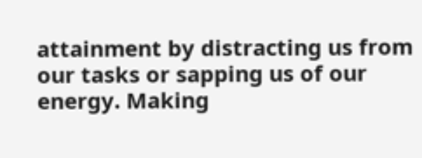attainment by distracting us from our tasks or sapping us of our energy. Making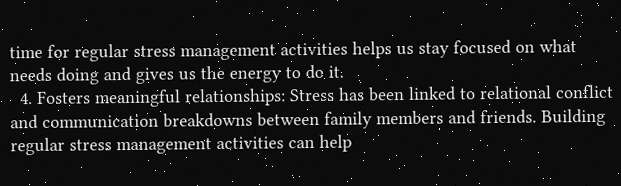time for regular stress management activities helps us stay focused on what needs doing and gives us the energy to do it.
  4. Fosters meaningful relationships: Stress has been linked to relational conflict and communication breakdowns between family members and friends. Building regular stress management activities can help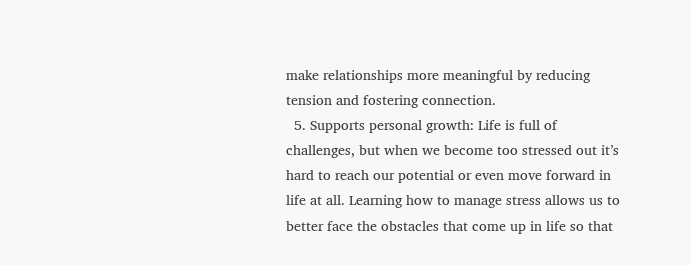make relationships more meaningful by reducing tension and fostering connection.
  5. Supports personal growth: Life is full of challenges, but when we become too stressed out it’s hard to reach our potential or even move forward in life at all. Learning how to manage stress allows us to better face the obstacles that come up in life so that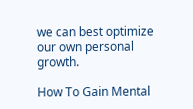we can best optimize our own personal growth.

How To Gain Mental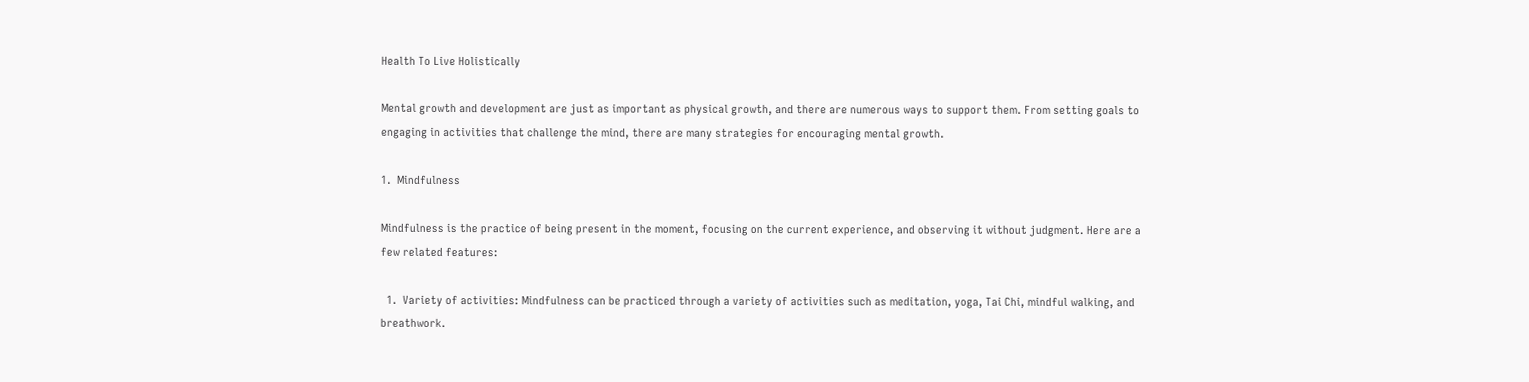Health To Live Holistically

Mental growth and development are just as important as physical growth, and there are numerous ways to support them. From setting goals to engaging in activities that challenge the mind, there are many strategies for encouraging mental growth.

1.  Mindfulness

Mindfulness is the practice of being present in the moment, focusing on the current experience, and observing it without judgment. Here are a few related features:

  1.  Variety of activities: Mindfulness can be practiced through a variety of activities such as meditation, yoga, Tai Chi, mindful walking, and breathwork.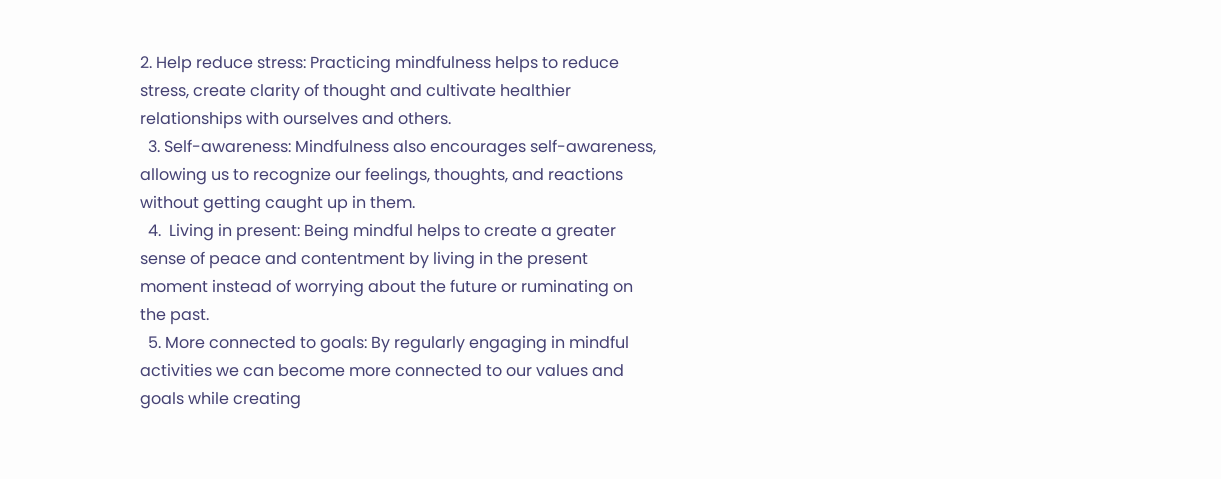2. Help reduce stress: Practicing mindfulness helps to reduce stress, create clarity of thought and cultivate healthier relationships with ourselves and others.
  3. Self-awareness: Mindfulness also encourages self-awareness, allowing us to recognize our feelings, thoughts, and reactions without getting caught up in them.
  4.  Living in present: Being mindful helps to create a greater sense of peace and contentment by living in the present moment instead of worrying about the future or ruminating on the past.
  5. More connected to goals: By regularly engaging in mindful activities we can become more connected to our values and goals while creating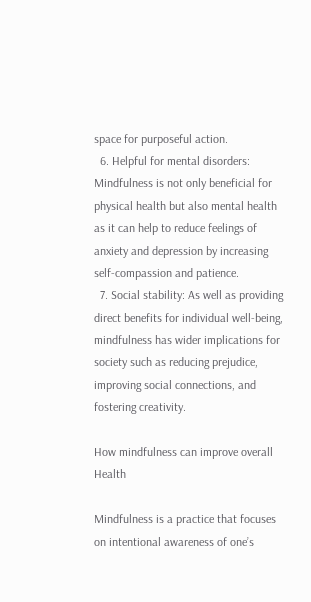space for purposeful action.
  6. Helpful for mental disorders: Mindfulness is not only beneficial for physical health but also mental health as it can help to reduce feelings of anxiety and depression by increasing self-compassion and patience.
  7. Social stability: As well as providing direct benefits for individual well-being, mindfulness has wider implications for society such as reducing prejudice, improving social connections, and fostering creativity.

How mindfulness can improve overall Health

Mindfulness is a practice that focuses on intentional awareness of one’s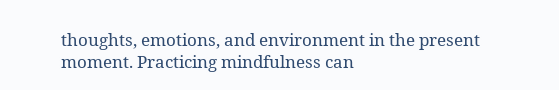thoughts, emotions, and environment in the present moment. Practicing mindfulness can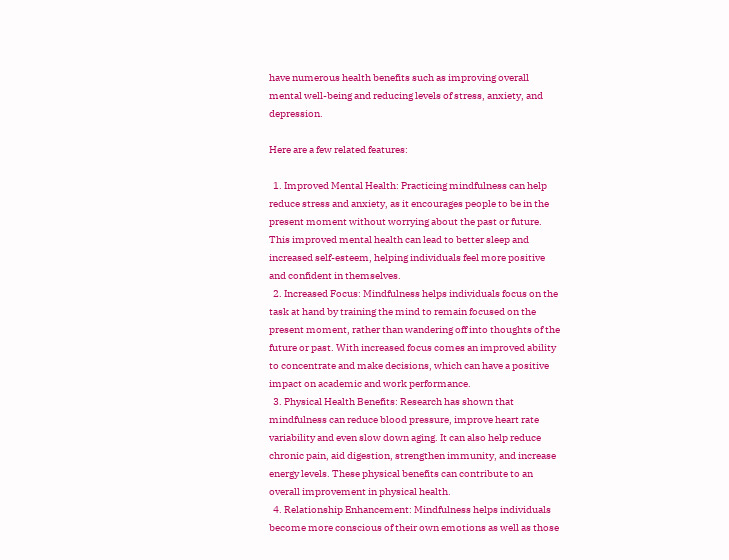have numerous health benefits such as improving overall mental well-being and reducing levels of stress, anxiety, and depression.

Here are a few related features:

  1. Improved Mental Health: Practicing mindfulness can help reduce stress and anxiety, as it encourages people to be in the present moment without worrying about the past or future. This improved mental health can lead to better sleep and increased self-esteem, helping individuals feel more positive and confident in themselves.
  2. Increased Focus: Mindfulness helps individuals focus on the task at hand by training the mind to remain focused on the present moment, rather than wandering off into thoughts of the future or past. With increased focus comes an improved ability to concentrate and make decisions, which can have a positive impact on academic and work performance.
  3. Physical Health Benefits: Research has shown that mindfulness can reduce blood pressure, improve heart rate variability and even slow down aging. It can also help reduce chronic pain, aid digestion, strengthen immunity, and increase energy levels. These physical benefits can contribute to an overall improvement in physical health.
  4. Relationship Enhancement: Mindfulness helps individuals become more conscious of their own emotions as well as those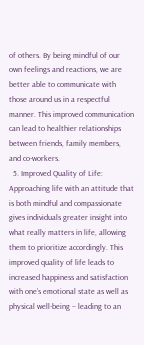of others. By being mindful of our own feelings and reactions, we are better able to communicate with those around us in a respectful manner. This improved communication can lead to healthier relationships between friends, family members, and co-workers.
  5. Improved Quality of Life: Approaching life with an attitude that is both mindful and compassionate gives individuals greater insight into what really matters in life, allowing them to prioritize accordingly. This improved quality of life leads to increased happiness and satisfaction with one’s emotional state as well as physical well-being – leading to an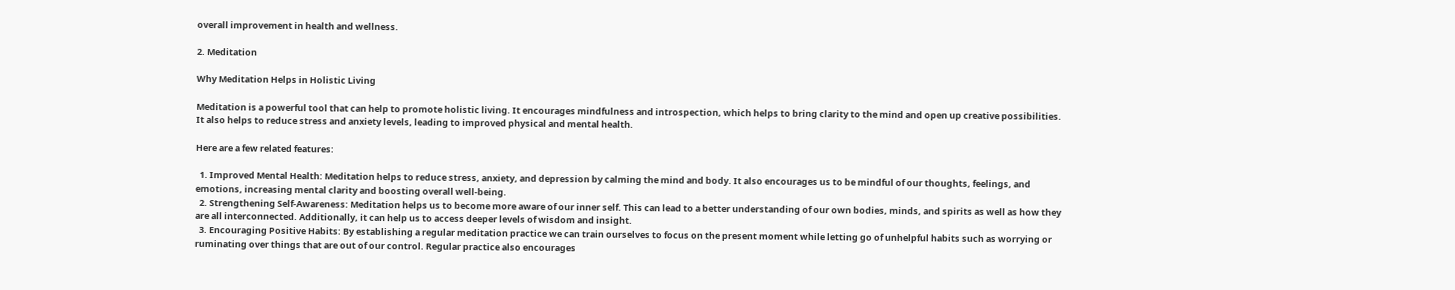overall improvement in health and wellness.

2. Meditation

Why Meditation Helps in Holistic Living

Meditation is a powerful tool that can help to promote holistic living. It encourages mindfulness and introspection, which helps to bring clarity to the mind and open up creative possibilities. It also helps to reduce stress and anxiety levels, leading to improved physical and mental health.

Here are a few related features:

  1. Improved Mental Health: Meditation helps to reduce stress, anxiety, and depression by calming the mind and body. It also encourages us to be mindful of our thoughts, feelings, and emotions, increasing mental clarity and boosting overall well-being.
  2. Strengthening Self-Awareness: Meditation helps us to become more aware of our inner self. This can lead to a better understanding of our own bodies, minds, and spirits as well as how they are all interconnected. Additionally, it can help us to access deeper levels of wisdom and insight.
  3. Encouraging Positive Habits: By establishing a regular meditation practice we can train ourselves to focus on the present moment while letting go of unhelpful habits such as worrying or ruminating over things that are out of our control. Regular practice also encourages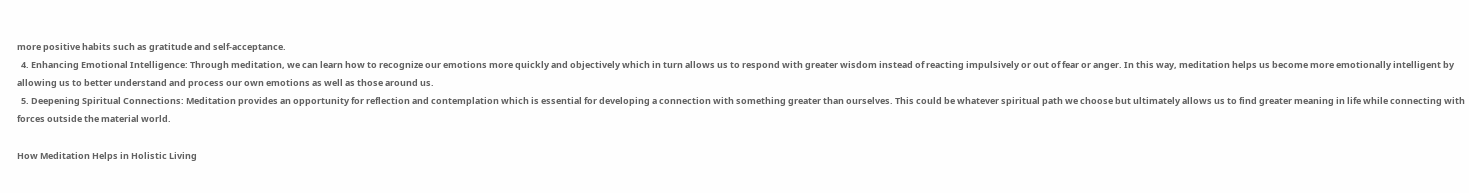more positive habits such as gratitude and self-acceptance.
  4. Enhancing Emotional Intelligence: Through meditation, we can learn how to recognize our emotions more quickly and objectively which in turn allows us to respond with greater wisdom instead of reacting impulsively or out of fear or anger. In this way, meditation helps us become more emotionally intelligent by allowing us to better understand and process our own emotions as well as those around us.
  5. Deepening Spiritual Connections: Meditation provides an opportunity for reflection and contemplation which is essential for developing a connection with something greater than ourselves. This could be whatever spiritual path we choose but ultimately allows us to find greater meaning in life while connecting with forces outside the material world.

How Meditation Helps in Holistic Living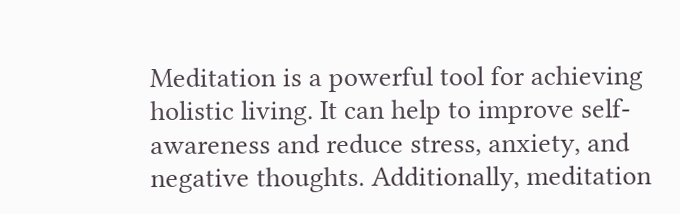Meditation is a powerful tool for achieving holistic living. It can help to improve self-awareness and reduce stress, anxiety, and negative thoughts. Additionally, meditation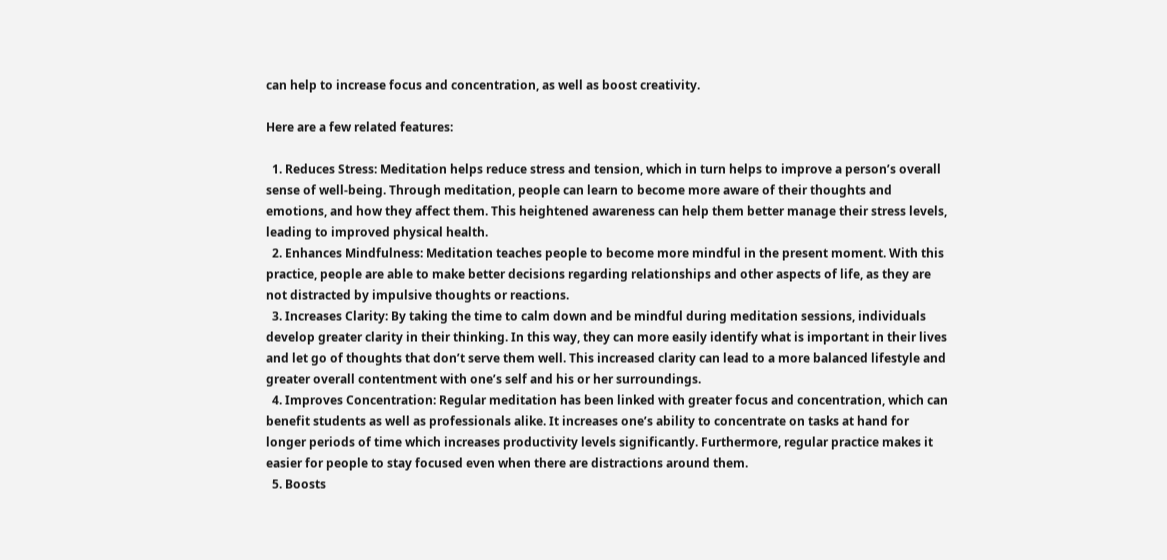can help to increase focus and concentration, as well as boost creativity.

Here are a few related features:

  1. Reduces Stress: Meditation helps reduce stress and tension, which in turn helps to improve a person’s overall sense of well-being. Through meditation, people can learn to become more aware of their thoughts and emotions, and how they affect them. This heightened awareness can help them better manage their stress levels, leading to improved physical health.
  2. Enhances Mindfulness: Meditation teaches people to become more mindful in the present moment. With this practice, people are able to make better decisions regarding relationships and other aspects of life, as they are not distracted by impulsive thoughts or reactions.
  3. Increases Clarity: By taking the time to calm down and be mindful during meditation sessions, individuals develop greater clarity in their thinking. In this way, they can more easily identify what is important in their lives and let go of thoughts that don’t serve them well. This increased clarity can lead to a more balanced lifestyle and greater overall contentment with one’s self and his or her surroundings.
  4. Improves Concentration: Regular meditation has been linked with greater focus and concentration, which can benefit students as well as professionals alike. It increases one’s ability to concentrate on tasks at hand for longer periods of time which increases productivity levels significantly. Furthermore, regular practice makes it easier for people to stay focused even when there are distractions around them.
  5. Boosts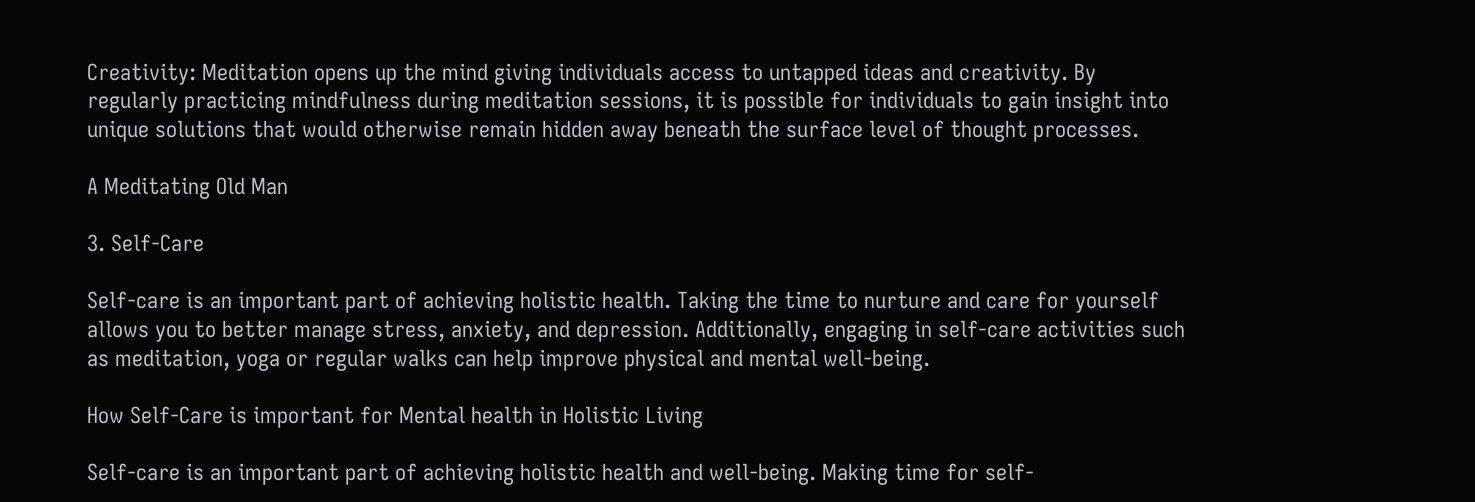Creativity: Meditation opens up the mind giving individuals access to untapped ideas and creativity. By regularly practicing mindfulness during meditation sessions, it is possible for individuals to gain insight into unique solutions that would otherwise remain hidden away beneath the surface level of thought processes.

A Meditating Old Man

3. Self-Care

Self-care is an important part of achieving holistic health. Taking the time to nurture and care for yourself allows you to better manage stress, anxiety, and depression. Additionally, engaging in self-care activities such as meditation, yoga or regular walks can help improve physical and mental well-being.

How Self-Care is important for Mental health in Holistic Living

Self-care is an important part of achieving holistic health and well-being. Making time for self-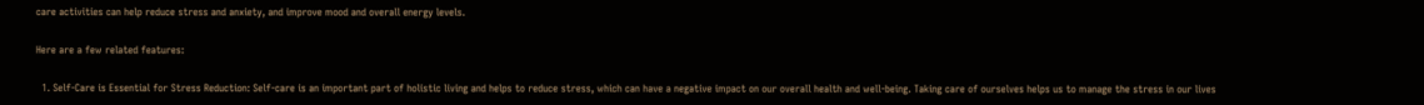care activities can help reduce stress and anxiety, and improve mood and overall energy levels.

Here are a few related features:

  1. Self-Care is Essential for Stress Reduction: Self-care is an important part of holistic living and helps to reduce stress, which can have a negative impact on our overall health and well-being. Taking care of ourselves helps us to manage the stress in our lives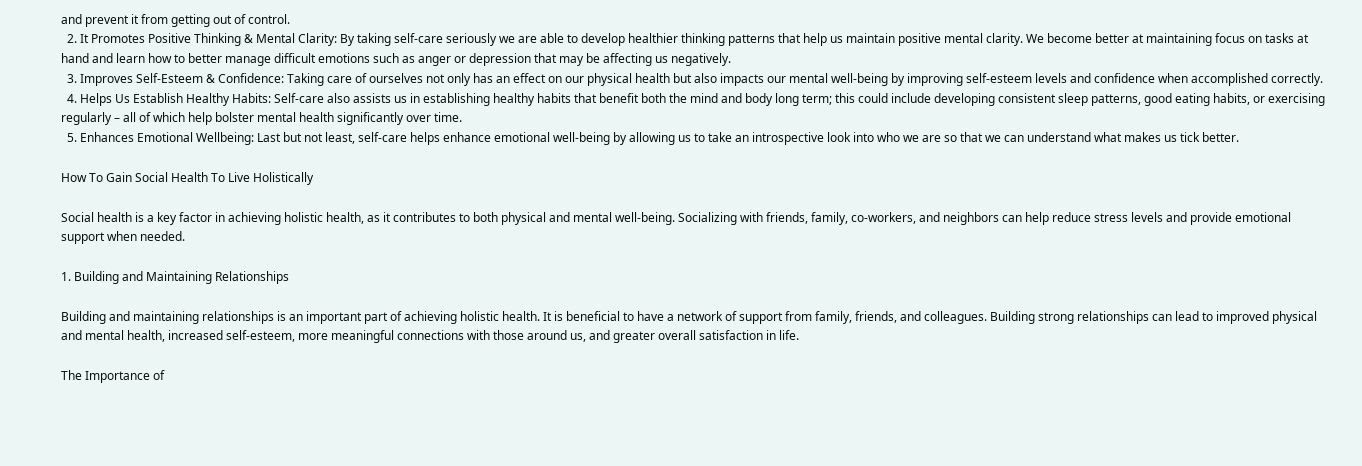and prevent it from getting out of control.
  2. It Promotes Positive Thinking & Mental Clarity: By taking self-care seriously we are able to develop healthier thinking patterns that help us maintain positive mental clarity. We become better at maintaining focus on tasks at hand and learn how to better manage difficult emotions such as anger or depression that may be affecting us negatively.
  3. Improves Self-Esteem & Confidence: Taking care of ourselves not only has an effect on our physical health but also impacts our mental well-being by improving self-esteem levels and confidence when accomplished correctly.
  4. Helps Us Establish Healthy Habits: Self-care also assists us in establishing healthy habits that benefit both the mind and body long term; this could include developing consistent sleep patterns, good eating habits, or exercising regularly – all of which help bolster mental health significantly over time.
  5. Enhances Emotional Wellbeing: Last but not least, self-care helps enhance emotional well-being by allowing us to take an introspective look into who we are so that we can understand what makes us tick better.

How To Gain Social Health To Live Holistically

Social health is a key factor in achieving holistic health, as it contributes to both physical and mental well-being. Socializing with friends, family, co-workers, and neighbors can help reduce stress levels and provide emotional support when needed.

1. Building and Maintaining Relationships

Building and maintaining relationships is an important part of achieving holistic health. It is beneficial to have a network of support from family, friends, and colleagues. Building strong relationships can lead to improved physical and mental health, increased self-esteem, more meaningful connections with those around us, and greater overall satisfaction in life.

The Importance of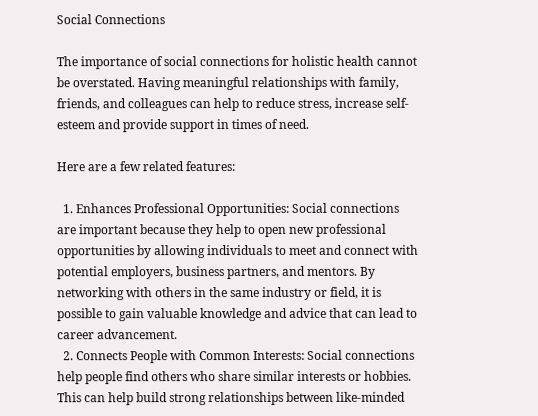Social Connections

The importance of social connections for holistic health cannot be overstated. Having meaningful relationships with family, friends, and colleagues can help to reduce stress, increase self-esteem and provide support in times of need.

Here are a few related features:

  1. Enhances Professional Opportunities: Social connections are important because they help to open new professional opportunities by allowing individuals to meet and connect with potential employers, business partners, and mentors. By networking with others in the same industry or field, it is possible to gain valuable knowledge and advice that can lead to career advancement.
  2. Connects People with Common Interests: Social connections help people find others who share similar interests or hobbies. This can help build strong relationships between like-minded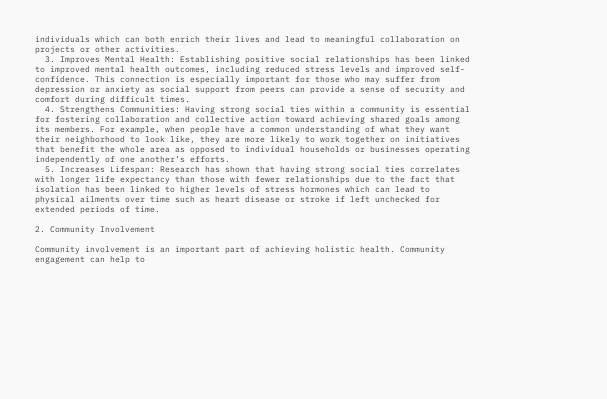individuals which can both enrich their lives and lead to meaningful collaboration on projects or other activities.
  3. Improves Mental Health: Establishing positive social relationships has been linked to improved mental health outcomes, including reduced stress levels and improved self-confidence. This connection is especially important for those who may suffer from depression or anxiety as social support from peers can provide a sense of security and comfort during difficult times.
  4. Strengthens Communities: Having strong social ties within a community is essential for fostering collaboration and collective action toward achieving shared goals among its members. For example, when people have a common understanding of what they want their neighborhood to look like, they are more likely to work together on initiatives that benefit the whole area as opposed to individual households or businesses operating independently of one another’s efforts.
  5. Increases Lifespan: Research has shown that having strong social ties correlates with longer life expectancy than those with fewer relationships due to the fact that isolation has been linked to higher levels of stress hormones which can lead to physical ailments over time such as heart disease or stroke if left unchecked for extended periods of time.

2. Community Involvement

Community involvement is an important part of achieving holistic health. Community engagement can help to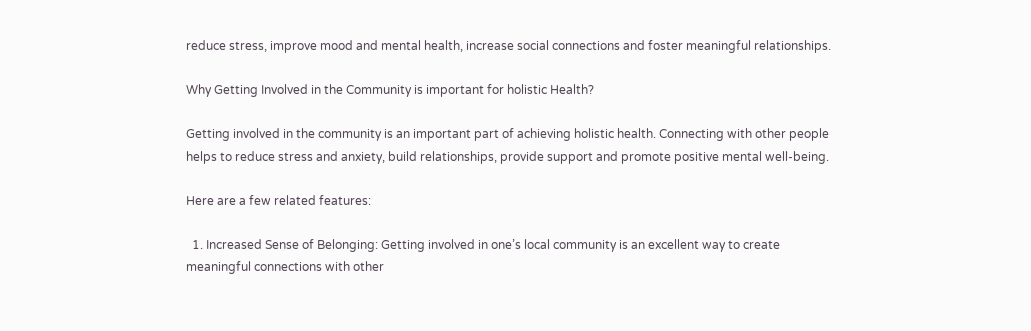reduce stress, improve mood and mental health, increase social connections and foster meaningful relationships.

Why Getting Involved in the Community is important for holistic Health?

Getting involved in the community is an important part of achieving holistic health. Connecting with other people helps to reduce stress and anxiety, build relationships, provide support and promote positive mental well-being.

Here are a few related features:

  1. Increased Sense of Belonging: Getting involved in one’s local community is an excellent way to create meaningful connections with other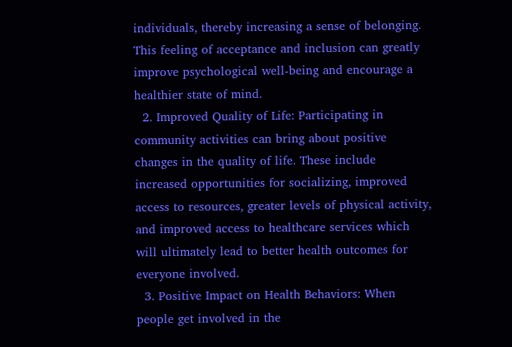individuals, thereby increasing a sense of belonging. This feeling of acceptance and inclusion can greatly improve psychological well-being and encourage a healthier state of mind.
  2. Improved Quality of Life: Participating in community activities can bring about positive changes in the quality of life. These include increased opportunities for socializing, improved access to resources, greater levels of physical activity, and improved access to healthcare services which will ultimately lead to better health outcomes for everyone involved.
  3. Positive Impact on Health Behaviors: When people get involved in the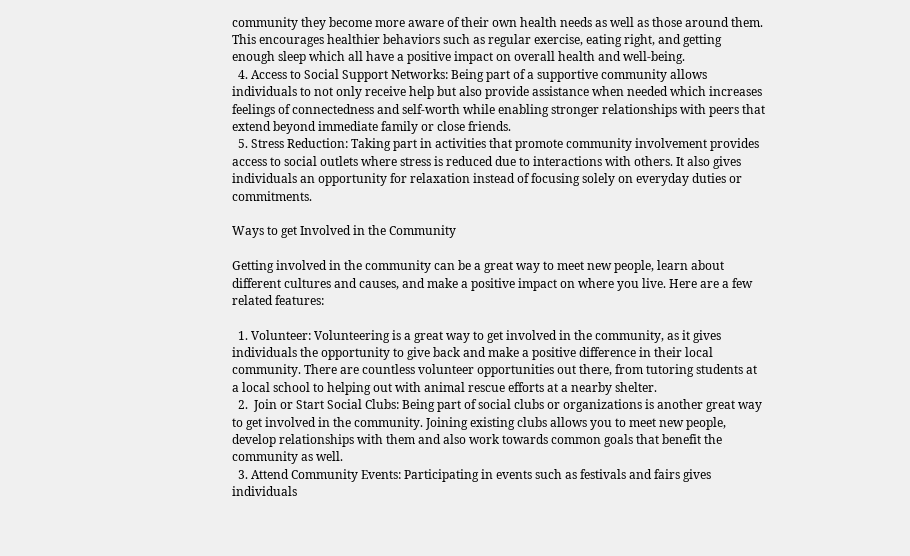community they become more aware of their own health needs as well as those around them. This encourages healthier behaviors such as regular exercise, eating right, and getting enough sleep which all have a positive impact on overall health and well-being.
  4. Access to Social Support Networks: Being part of a supportive community allows individuals to not only receive help but also provide assistance when needed which increases feelings of connectedness and self-worth while enabling stronger relationships with peers that extend beyond immediate family or close friends.
  5. Stress Reduction: Taking part in activities that promote community involvement provides access to social outlets where stress is reduced due to interactions with others. It also gives individuals an opportunity for relaxation instead of focusing solely on everyday duties or commitments.

Ways to get Involved in the Community

Getting involved in the community can be a great way to meet new people, learn about different cultures and causes, and make a positive impact on where you live. Here are a few related features:

  1. Volunteer: Volunteering is a great way to get involved in the community, as it gives individuals the opportunity to give back and make a positive difference in their local community. There are countless volunteer opportunities out there, from tutoring students at a local school to helping out with animal rescue efforts at a nearby shelter.
  2.  Join or Start Social Clubs: Being part of social clubs or organizations is another great way to get involved in the community. Joining existing clubs allows you to meet new people, develop relationships with them and also work towards common goals that benefit the community as well.
  3. Attend Community Events: Participating in events such as festivals and fairs gives individuals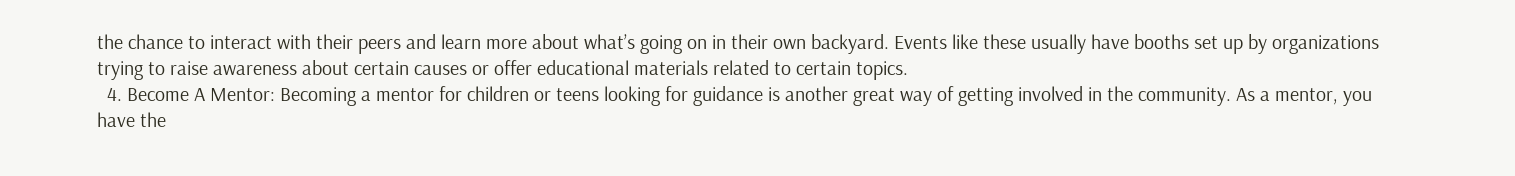the chance to interact with their peers and learn more about what’s going on in their own backyard. Events like these usually have booths set up by organizations trying to raise awareness about certain causes or offer educational materials related to certain topics.
  4. Become A Mentor: Becoming a mentor for children or teens looking for guidance is another great way of getting involved in the community. As a mentor, you have the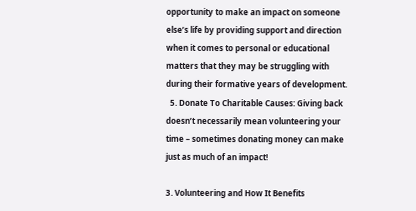opportunity to make an impact on someone else’s life by providing support and direction when it comes to personal or educational matters that they may be struggling with during their formative years of development.
  5. Donate To Charitable Causes: Giving back doesn’t necessarily mean volunteering your time – sometimes donating money can make just as much of an impact!

3. Volunteering and How It Benefits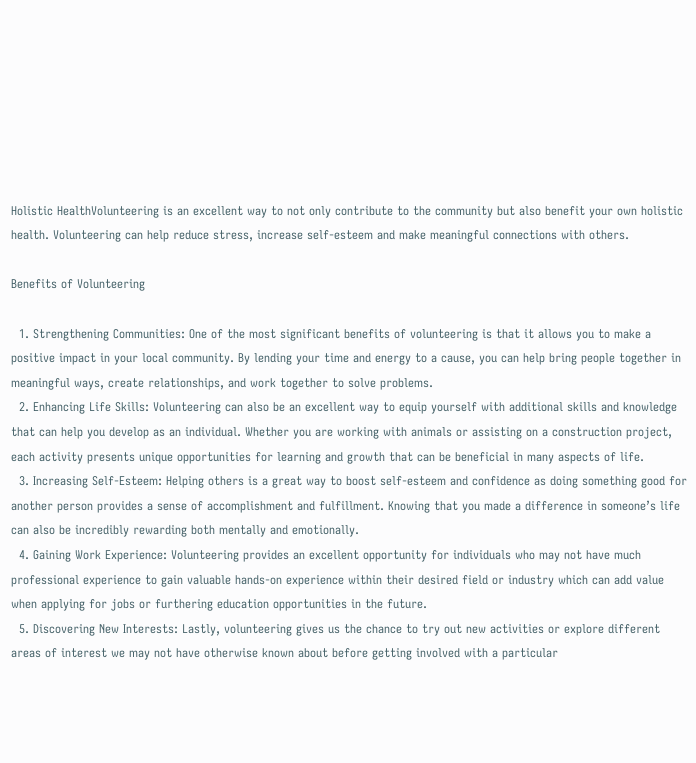Holistic HealthVolunteering is an excellent way to not only contribute to the community but also benefit your own holistic health. Volunteering can help reduce stress, increase self-esteem and make meaningful connections with others.

Benefits of Volunteering

  1. Strengthening Communities: One of the most significant benefits of volunteering is that it allows you to make a positive impact in your local community. By lending your time and energy to a cause, you can help bring people together in meaningful ways, create relationships, and work together to solve problems.
  2. Enhancing Life Skills: Volunteering can also be an excellent way to equip yourself with additional skills and knowledge that can help you develop as an individual. Whether you are working with animals or assisting on a construction project, each activity presents unique opportunities for learning and growth that can be beneficial in many aspects of life.
  3. Increasing Self-Esteem: Helping others is a great way to boost self-esteem and confidence as doing something good for another person provides a sense of accomplishment and fulfillment. Knowing that you made a difference in someone’s life can also be incredibly rewarding both mentally and emotionally.
  4. Gaining Work Experience: Volunteering provides an excellent opportunity for individuals who may not have much professional experience to gain valuable hands-on experience within their desired field or industry which can add value when applying for jobs or furthering education opportunities in the future.
  5. Discovering New Interests: Lastly, volunteering gives us the chance to try out new activities or explore different areas of interest we may not have otherwise known about before getting involved with a particular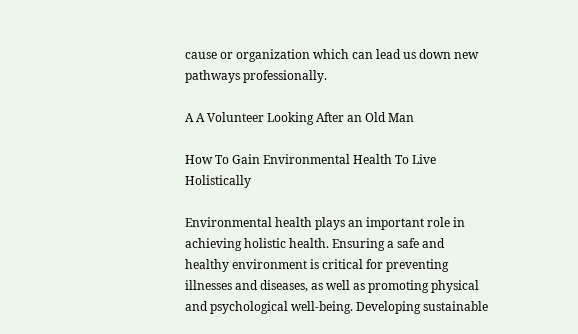cause or organization which can lead us down new pathways professionally.

A A Volunteer Looking After an Old Man

How To Gain Environmental Health To Live Holistically

Environmental health plays an important role in achieving holistic health. Ensuring a safe and healthy environment is critical for preventing illnesses and diseases, as well as promoting physical and psychological well-being. Developing sustainable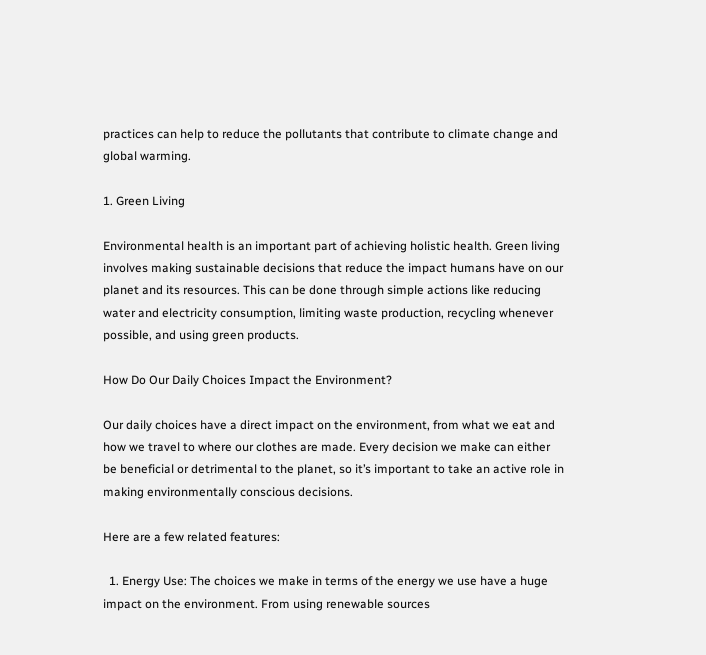practices can help to reduce the pollutants that contribute to climate change and global warming.

1. Green Living

Environmental health is an important part of achieving holistic health. Green living involves making sustainable decisions that reduce the impact humans have on our planet and its resources. This can be done through simple actions like reducing water and electricity consumption, limiting waste production, recycling whenever possible, and using green products.

How Do Our Daily Choices Impact the Environment?

Our daily choices have a direct impact on the environment, from what we eat and how we travel to where our clothes are made. Every decision we make can either be beneficial or detrimental to the planet, so it’s important to take an active role in making environmentally conscious decisions.

Here are a few related features:

  1. Energy Use: The choices we make in terms of the energy we use have a huge impact on the environment. From using renewable sources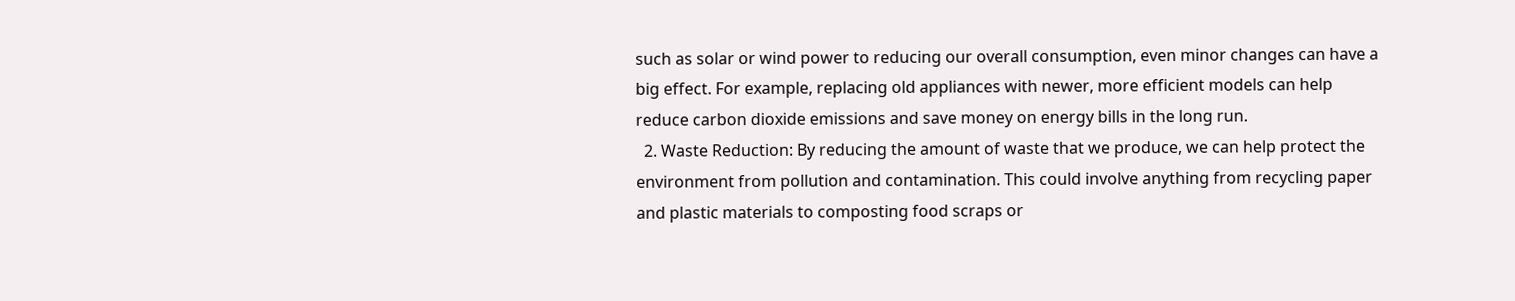such as solar or wind power to reducing our overall consumption, even minor changes can have a big effect. For example, replacing old appliances with newer, more efficient models can help reduce carbon dioxide emissions and save money on energy bills in the long run.
  2. Waste Reduction: By reducing the amount of waste that we produce, we can help protect the environment from pollution and contamination. This could involve anything from recycling paper and plastic materials to composting food scraps or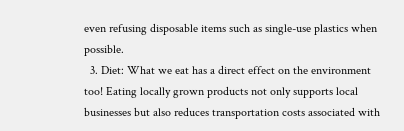even refusing disposable items such as single-use plastics when possible.
  3. Diet: What we eat has a direct effect on the environment too! Eating locally grown products not only supports local businesses but also reduces transportation costs associated with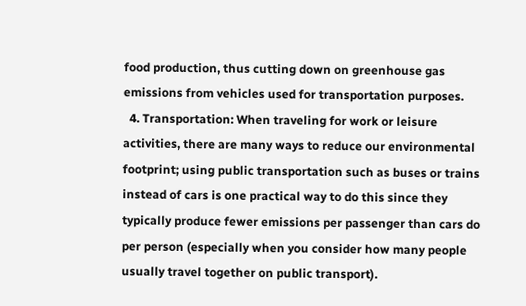food production, thus cutting down on greenhouse gas emissions from vehicles used for transportation purposes.
  4. Transportation: When traveling for work or leisure activities, there are many ways to reduce our environmental footprint; using public transportation such as buses or trains instead of cars is one practical way to do this since they typically produce fewer emissions per passenger than cars do per person (especially when you consider how many people usually travel together on public transport).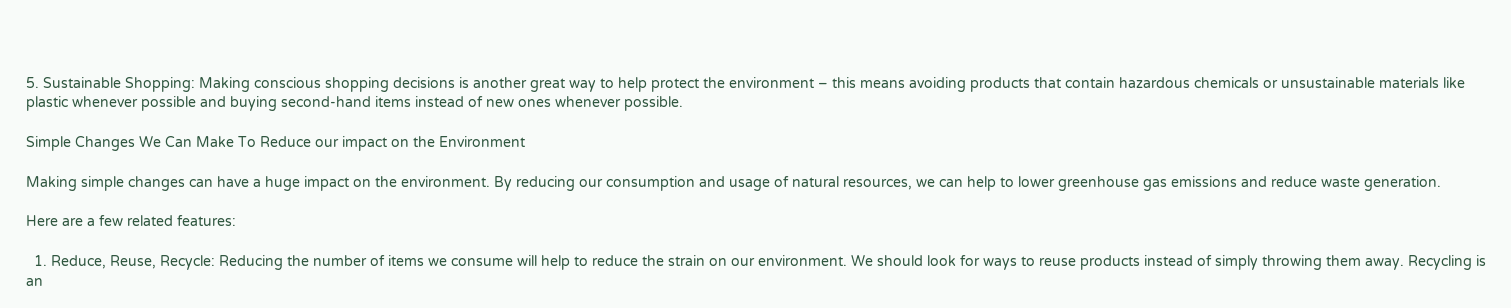5. Sustainable Shopping: Making conscious shopping decisions is another great way to help protect the environment – this means avoiding products that contain hazardous chemicals or unsustainable materials like plastic whenever possible and buying second-hand items instead of new ones whenever possible.

Simple Changes We Can Make To Reduce our impact on the Environment

Making simple changes can have a huge impact on the environment. By reducing our consumption and usage of natural resources, we can help to lower greenhouse gas emissions and reduce waste generation.

Here are a few related features:

  1. Reduce, Reuse, Recycle: Reducing the number of items we consume will help to reduce the strain on our environment. We should look for ways to reuse products instead of simply throwing them away. Recycling is an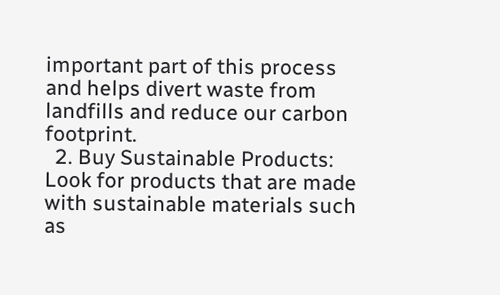important part of this process and helps divert waste from landfills and reduce our carbon footprint.
  2. Buy Sustainable Products: Look for products that are made with sustainable materials such as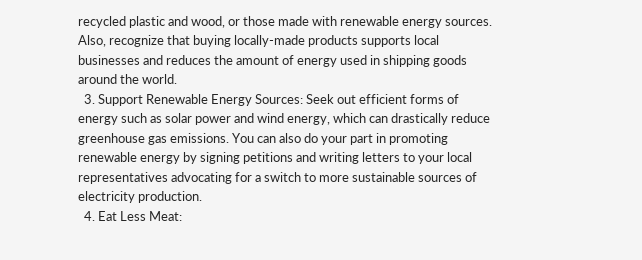recycled plastic and wood, or those made with renewable energy sources. Also, recognize that buying locally-made products supports local businesses and reduces the amount of energy used in shipping goods around the world.
  3. Support Renewable Energy Sources: Seek out efficient forms of energy such as solar power and wind energy, which can drastically reduce greenhouse gas emissions. You can also do your part in promoting renewable energy by signing petitions and writing letters to your local representatives advocating for a switch to more sustainable sources of electricity production.
  4. Eat Less Meat: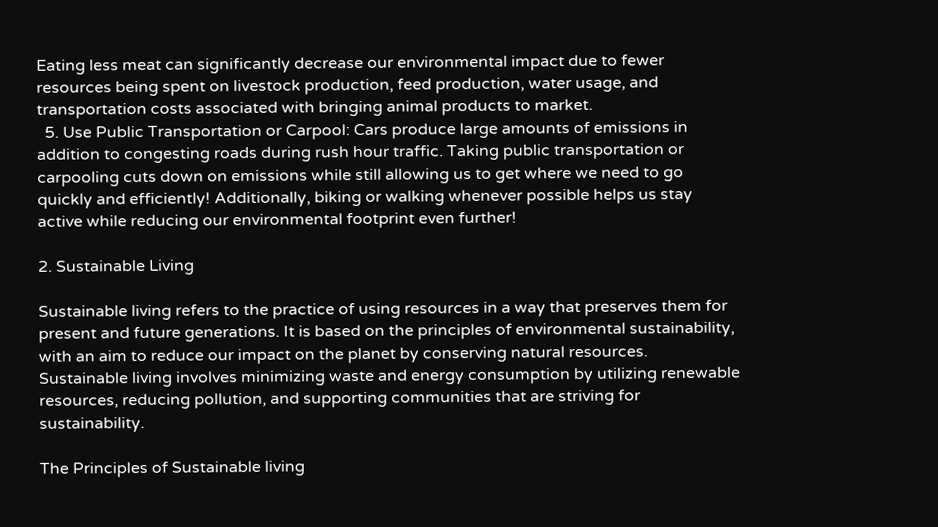Eating less meat can significantly decrease our environmental impact due to fewer resources being spent on livestock production, feed production, water usage, and transportation costs associated with bringing animal products to market.
  5. Use Public Transportation or Carpool: Cars produce large amounts of emissions in addition to congesting roads during rush hour traffic. Taking public transportation or carpooling cuts down on emissions while still allowing us to get where we need to go quickly and efficiently! Additionally, biking or walking whenever possible helps us stay active while reducing our environmental footprint even further!

2. Sustainable Living

Sustainable living refers to the practice of using resources in a way that preserves them for present and future generations. It is based on the principles of environmental sustainability, with an aim to reduce our impact on the planet by conserving natural resources. Sustainable living involves minimizing waste and energy consumption by utilizing renewable resources, reducing pollution, and supporting communities that are striving for sustainability.

The Principles of Sustainable living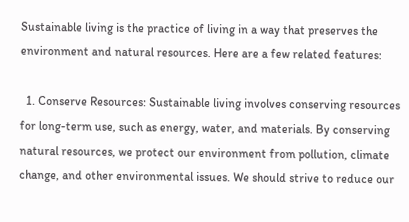Sustainable living is the practice of living in a way that preserves the environment and natural resources. Here are a few related features:

  1. Conserve Resources: Sustainable living involves conserving resources for long-term use, such as energy, water, and materials. By conserving natural resources, we protect our environment from pollution, climate change, and other environmental issues. We should strive to reduce our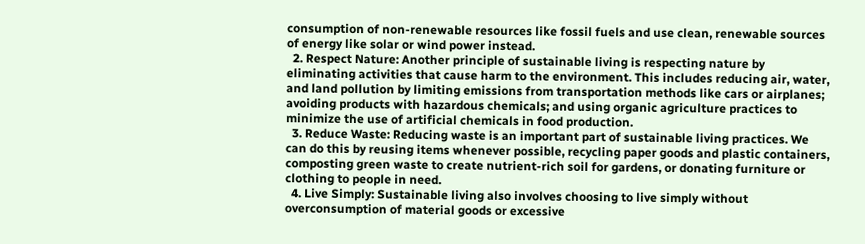consumption of non-renewable resources like fossil fuels and use clean, renewable sources of energy like solar or wind power instead.
  2. Respect Nature: Another principle of sustainable living is respecting nature by eliminating activities that cause harm to the environment. This includes reducing air, water, and land pollution by limiting emissions from transportation methods like cars or airplanes; avoiding products with hazardous chemicals; and using organic agriculture practices to minimize the use of artificial chemicals in food production.
  3. Reduce Waste: Reducing waste is an important part of sustainable living practices. We can do this by reusing items whenever possible, recycling paper goods and plastic containers, composting green waste to create nutrient-rich soil for gardens, or donating furniture or clothing to people in need.
  4. Live Simply: Sustainable living also involves choosing to live simply without overconsumption of material goods or excessive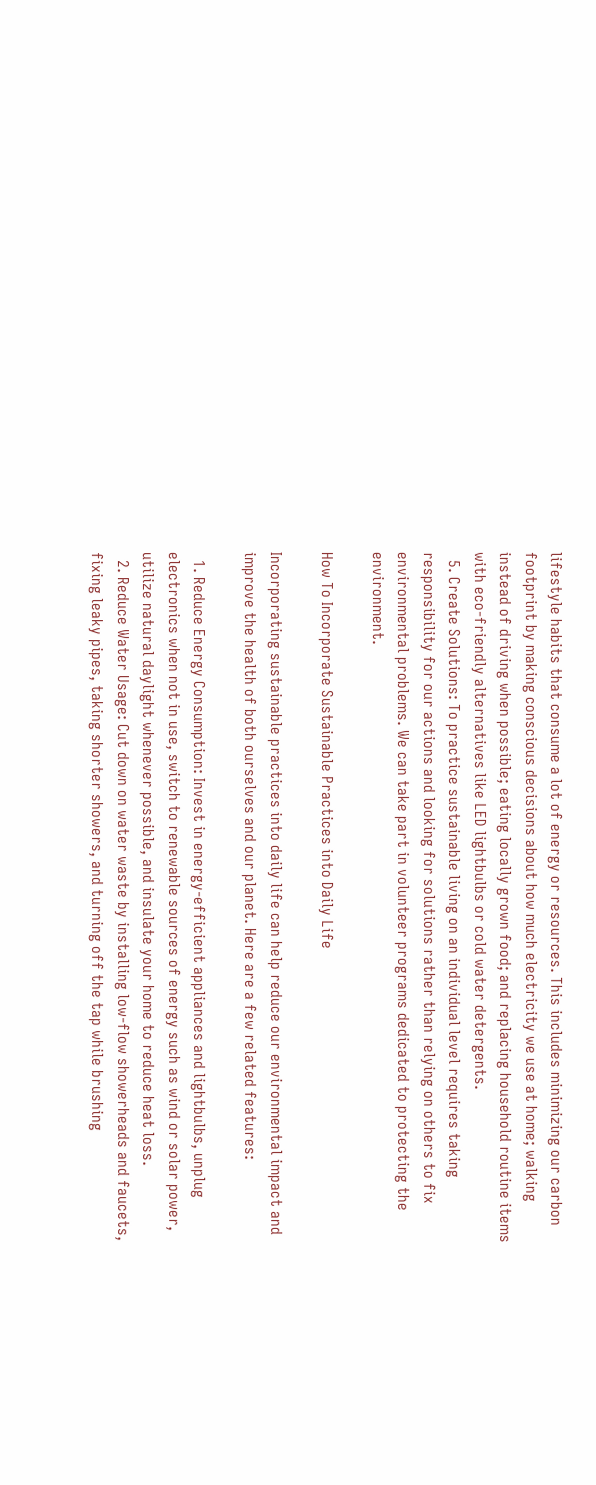lifestyle habits that consume a lot of energy or resources. This includes minimizing our carbon footprint by making conscious decisions about how much electricity we use at home; walking instead of driving when possible; eating locally grown food; and replacing household routine items with eco-friendly alternatives like LED lightbulbs or cold water detergents.
  5. Create Solutions: To practice sustainable living on an individual level requires taking responsibility for our actions and looking for solutions rather than relying on others to fix environmental problems. We can take part in volunteer programs dedicated to protecting the environment.

How To Incorporate Sustainable Practices into Daily Life

Incorporating sustainable practices into daily life can help reduce our environmental impact and improve the health of both ourselves and our planet. Here are a few related features:

  1. Reduce Energy Consumption: Invest in energy-efficient appliances and lightbulbs, unplug electronics when not in use, switch to renewable sources of energy such as wind or solar power, utilize natural daylight whenever possible, and insulate your home to reduce heat loss.
  2. Reduce Water Usage: Cut down on water waste by installing low-flow showerheads and faucets, fixing leaky pipes, taking shorter showers, and turning off the tap while brushing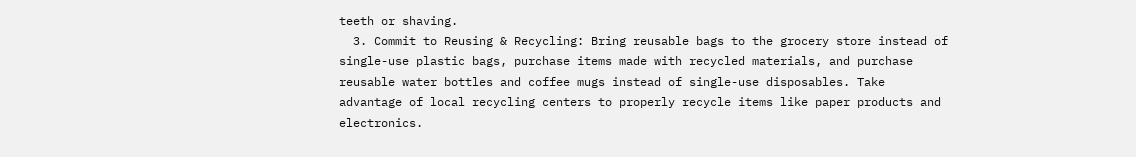teeth or shaving.
  3. Commit to Reusing & Recycling: Bring reusable bags to the grocery store instead of single-use plastic bags, purchase items made with recycled materials, and purchase reusable water bottles and coffee mugs instead of single-use disposables. Take advantage of local recycling centers to properly recycle items like paper products and electronics.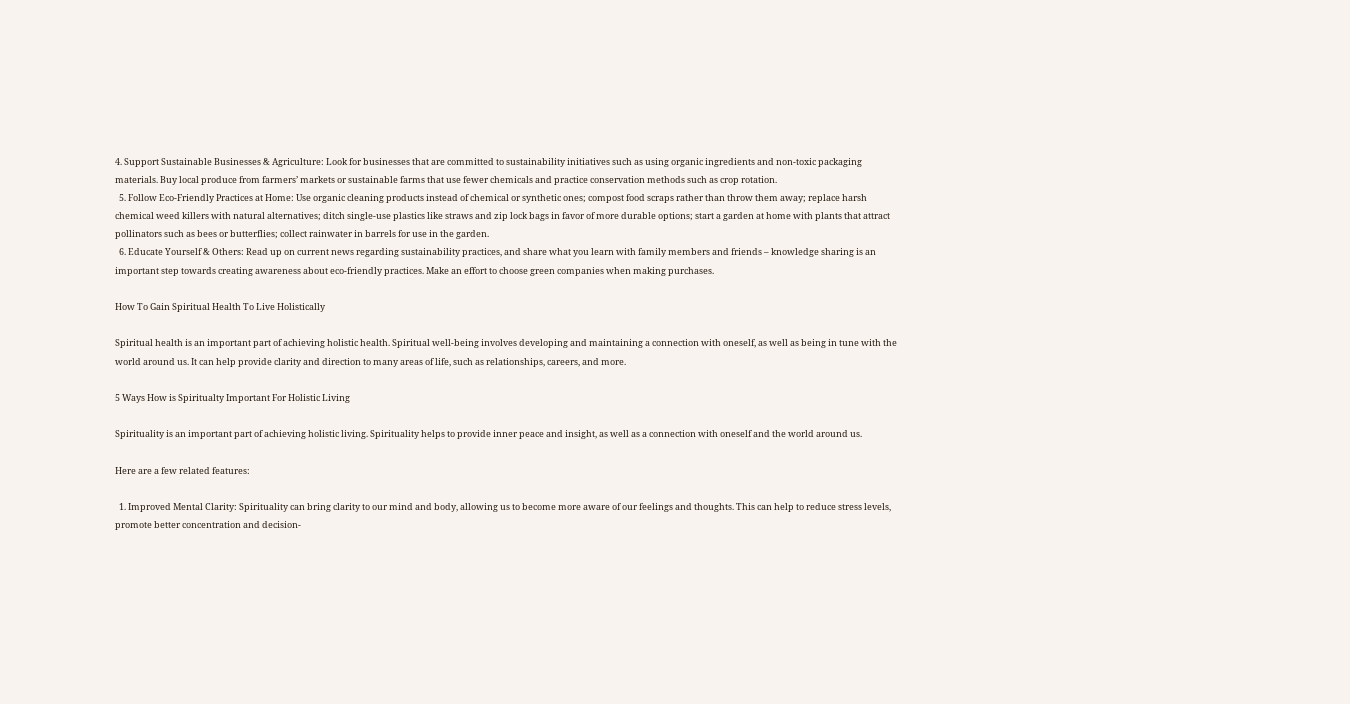4. Support Sustainable Businesses & Agriculture: Look for businesses that are committed to sustainability initiatives such as using organic ingredients and non-toxic packaging materials. Buy local produce from farmers’ markets or sustainable farms that use fewer chemicals and practice conservation methods such as crop rotation.
  5. Follow Eco-Friendly Practices at Home: Use organic cleaning products instead of chemical or synthetic ones; compost food scraps rather than throw them away; replace harsh chemical weed killers with natural alternatives; ditch single-use plastics like straws and zip lock bags in favor of more durable options; start a garden at home with plants that attract pollinators such as bees or butterflies; collect rainwater in barrels for use in the garden.
  6. Educate Yourself & Others: Read up on current news regarding sustainability practices, and share what you learn with family members and friends – knowledge sharing is an important step towards creating awareness about eco-friendly practices. Make an effort to choose green companies when making purchases.

How To Gain Spiritual Health To Live Holistically

Spiritual health is an important part of achieving holistic health. Spiritual well-being involves developing and maintaining a connection with oneself, as well as being in tune with the world around us. It can help provide clarity and direction to many areas of life, such as relationships, careers, and more.

5 Ways How is Spiritualty Important For Holistic Living

Spirituality is an important part of achieving holistic living. Spirituality helps to provide inner peace and insight, as well as a connection with oneself and the world around us.

Here are a few related features:

  1. Improved Mental Clarity: Spirituality can bring clarity to our mind and body, allowing us to become more aware of our feelings and thoughts. This can help to reduce stress levels, promote better concentration and decision-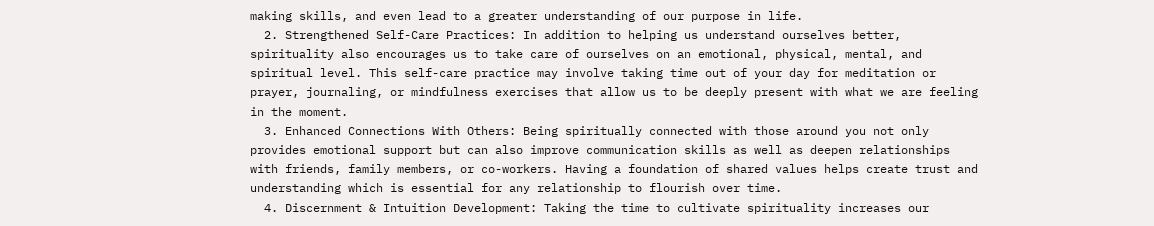making skills, and even lead to a greater understanding of our purpose in life.
  2. Strengthened Self-Care Practices: In addition to helping us understand ourselves better, spirituality also encourages us to take care of ourselves on an emotional, physical, mental, and spiritual level. This self-care practice may involve taking time out of your day for meditation or prayer, journaling, or mindfulness exercises that allow us to be deeply present with what we are feeling in the moment.
  3. Enhanced Connections With Others: Being spiritually connected with those around you not only provides emotional support but can also improve communication skills as well as deepen relationships with friends, family members, or co-workers. Having a foundation of shared values helps create trust and understanding which is essential for any relationship to flourish over time.
  4. Discernment & Intuition Development: Taking the time to cultivate spirituality increases our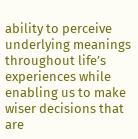ability to perceive underlying meanings throughout life’s experiences while enabling us to make wiser decisions that are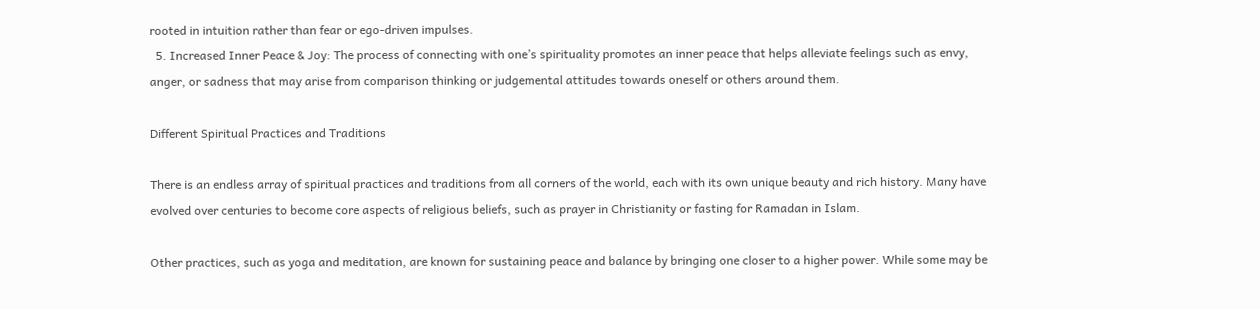rooted in intuition rather than fear or ego-driven impulses.
  5. Increased Inner Peace & Joy: The process of connecting with one’s spirituality promotes an inner peace that helps alleviate feelings such as envy, anger, or sadness that may arise from comparison thinking or judgemental attitudes towards oneself or others around them.

Different Spiritual Practices and Traditions

There is an endless array of spiritual practices and traditions from all corners of the world, each with its own unique beauty and rich history. Many have evolved over centuries to become core aspects of religious beliefs, such as prayer in Christianity or fasting for Ramadan in Islam.

Other practices, such as yoga and meditation, are known for sustaining peace and balance by bringing one closer to a higher power. While some may be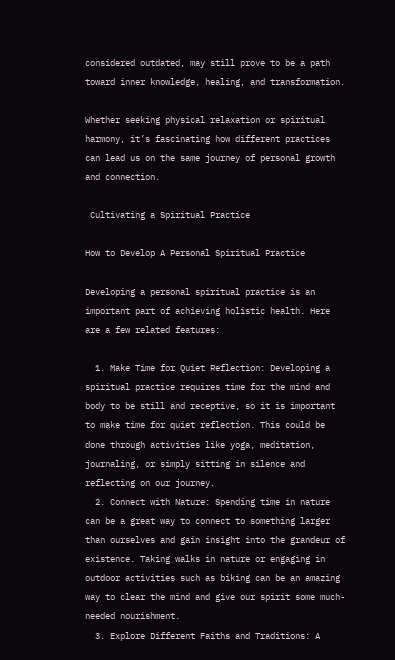considered outdated, may still prove to be a path toward inner knowledge, healing, and transformation.

Whether seeking physical relaxation or spiritual harmony, it’s fascinating how different practices can lead us on the same journey of personal growth and connection.

 Cultivating a Spiritual Practice

How to Develop A Personal Spiritual Practice

Developing a personal spiritual practice is an important part of achieving holistic health. Here are a few related features:

  1. Make Time for Quiet Reflection: Developing a spiritual practice requires time for the mind and body to be still and receptive, so it is important to make time for quiet reflection. This could be done through activities like yoga, meditation, journaling, or simply sitting in silence and reflecting on our journey.
  2. Connect with Nature: Spending time in nature can be a great way to connect to something larger than ourselves and gain insight into the grandeur of existence. Taking walks in nature or engaging in outdoor activities such as biking can be an amazing way to clear the mind and give our spirit some much-needed nourishment.
  3. Explore Different Faiths and Traditions: A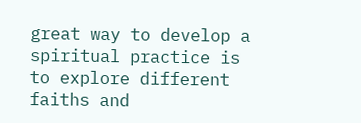great way to develop a spiritual practice is to explore different faiths and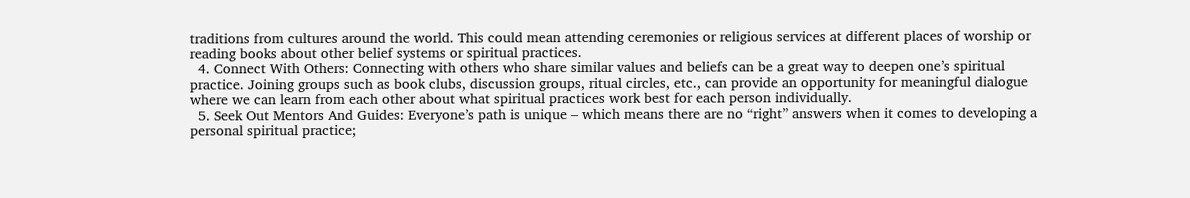traditions from cultures around the world. This could mean attending ceremonies or religious services at different places of worship or reading books about other belief systems or spiritual practices.
  4. Connect With Others: Connecting with others who share similar values and beliefs can be a great way to deepen one’s spiritual practice. Joining groups such as book clubs, discussion groups, ritual circles, etc., can provide an opportunity for meaningful dialogue where we can learn from each other about what spiritual practices work best for each person individually.
  5. Seek Out Mentors And Guides: Everyone’s path is unique – which means there are no “right” answers when it comes to developing a personal spiritual practice;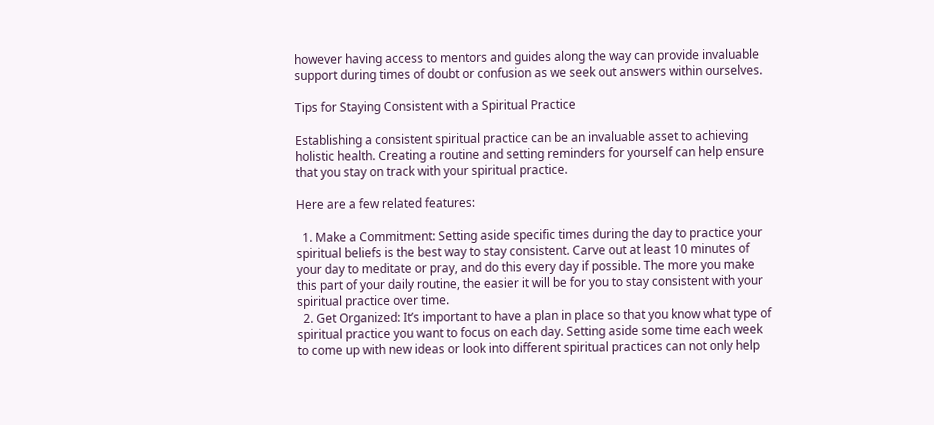however having access to mentors and guides along the way can provide invaluable support during times of doubt or confusion as we seek out answers within ourselves.

Tips for Staying Consistent with a Spiritual Practice

Establishing a consistent spiritual practice can be an invaluable asset to achieving holistic health. Creating a routine and setting reminders for yourself can help ensure that you stay on track with your spiritual practice.

Here are a few related features:

  1. Make a Commitment: Setting aside specific times during the day to practice your spiritual beliefs is the best way to stay consistent. Carve out at least 10 minutes of your day to meditate or pray, and do this every day if possible. The more you make this part of your daily routine, the easier it will be for you to stay consistent with your spiritual practice over time.
  2. Get Organized: It’s important to have a plan in place so that you know what type of spiritual practice you want to focus on each day. Setting aside some time each week to come up with new ideas or look into different spiritual practices can not only help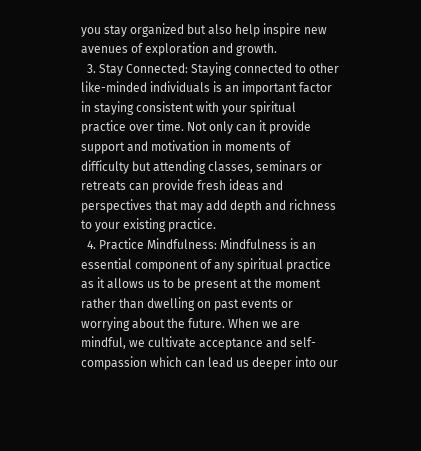you stay organized but also help inspire new avenues of exploration and growth.
  3. Stay Connected: Staying connected to other like-minded individuals is an important factor in staying consistent with your spiritual practice over time. Not only can it provide support and motivation in moments of difficulty but attending classes, seminars or retreats can provide fresh ideas and perspectives that may add depth and richness to your existing practice.
  4. Practice Mindfulness: Mindfulness is an essential component of any spiritual practice as it allows us to be present at the moment rather than dwelling on past events or worrying about the future. When we are mindful, we cultivate acceptance and self-compassion which can lead us deeper into our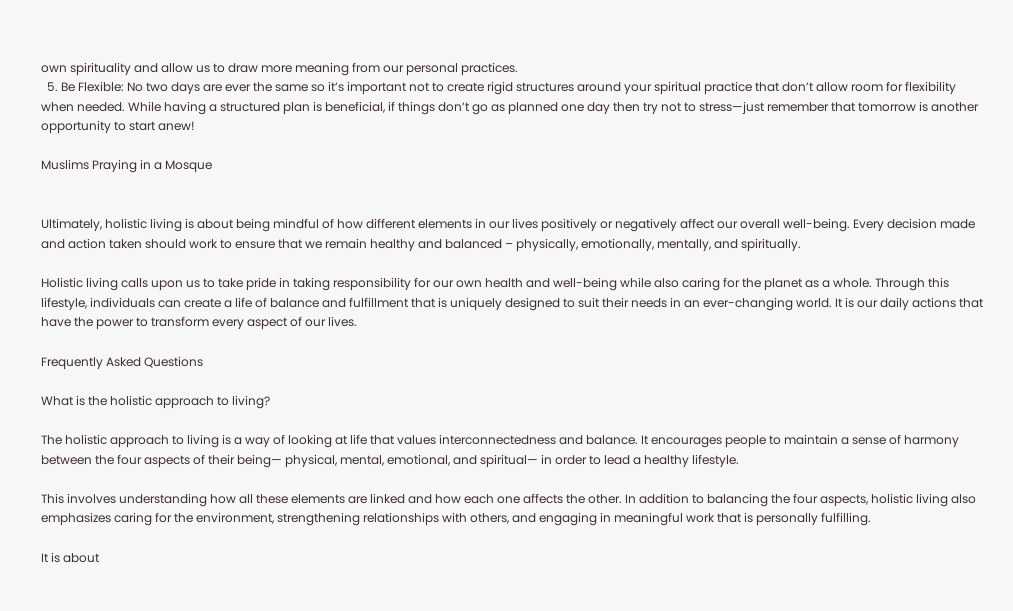own spirituality and allow us to draw more meaning from our personal practices.
  5. Be Flexible: No two days are ever the same so it’s important not to create rigid structures around your spiritual practice that don’t allow room for flexibility when needed. While having a structured plan is beneficial, if things don’t go as planned one day then try not to stress—just remember that tomorrow is another opportunity to start anew!

Muslims Praying in a Mosque


Ultimately, holistic living is about being mindful of how different elements in our lives positively or negatively affect our overall well-being. Every decision made and action taken should work to ensure that we remain healthy and balanced – physically, emotionally, mentally, and spiritually.

Holistic living calls upon us to take pride in taking responsibility for our own health and well-being while also caring for the planet as a whole. Through this lifestyle, individuals can create a life of balance and fulfillment that is uniquely designed to suit their needs in an ever-changing world. It is our daily actions that have the power to transform every aspect of our lives.

Frequently Asked Questions

What is the holistic approach to living?

The holistic approach to living is a way of looking at life that values interconnectedness and balance. It encourages people to maintain a sense of harmony between the four aspects of their being— physical, mental, emotional, and spiritual— in order to lead a healthy lifestyle.

This involves understanding how all these elements are linked and how each one affects the other. In addition to balancing the four aspects, holistic living also emphasizes caring for the environment, strengthening relationships with others, and engaging in meaningful work that is personally fulfilling.

It is about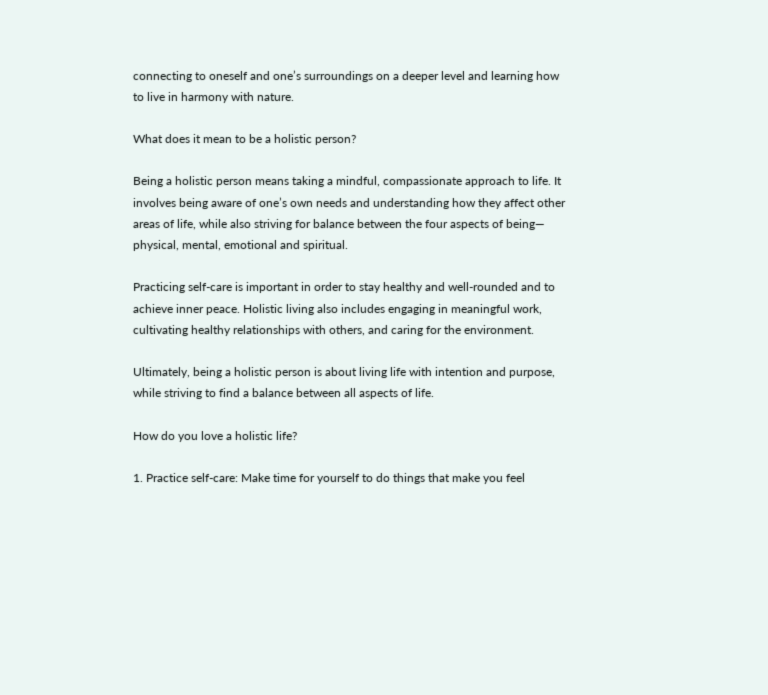connecting to oneself and one’s surroundings on a deeper level and learning how to live in harmony with nature.

What does it mean to be a holistic person?

Being a holistic person means taking a mindful, compassionate approach to life. It involves being aware of one’s own needs and understanding how they affect other areas of life, while also striving for balance between the four aspects of being— physical, mental, emotional and spiritual.

Practicing self-care is important in order to stay healthy and well-rounded and to achieve inner peace. Holistic living also includes engaging in meaningful work, cultivating healthy relationships with others, and caring for the environment.

Ultimately, being a holistic person is about living life with intention and purpose, while striving to find a balance between all aspects of life.

How do you love a holistic life?

1. Practice self-care: Make time for yourself to do things that make you feel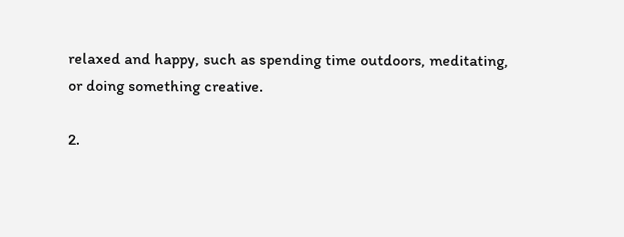relaxed and happy, such as spending time outdoors, meditating, or doing something creative.

2.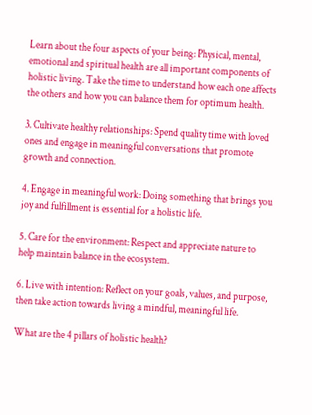Learn about the four aspects of your being: Physical, mental, emotional and spiritual health are all important components of holistic living. Take the time to understand how each one affects the others and how you can balance them for optimum health.

3. Cultivate healthy relationships: Spend quality time with loved ones and engage in meaningful conversations that promote growth and connection.

4. Engage in meaningful work: Doing something that brings you joy and fulfillment is essential for a holistic life.

5. Care for the environment: Respect and appreciate nature to help maintain balance in the ecosystem.

6. Live with intention: Reflect on your goals, values, and purpose, then take action towards living a mindful, meaningful life.

What are the 4 pillars of holistic health?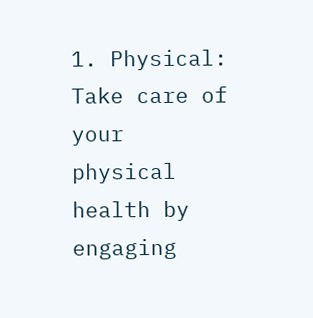1. Physical: Take care of your physical health by engaging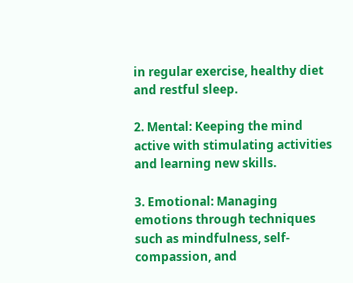in regular exercise, healthy diet and restful sleep.

2. Mental: Keeping the mind active with stimulating activities and learning new skills.

3. Emotional: Managing emotions through techniques such as mindfulness, self-compassion, and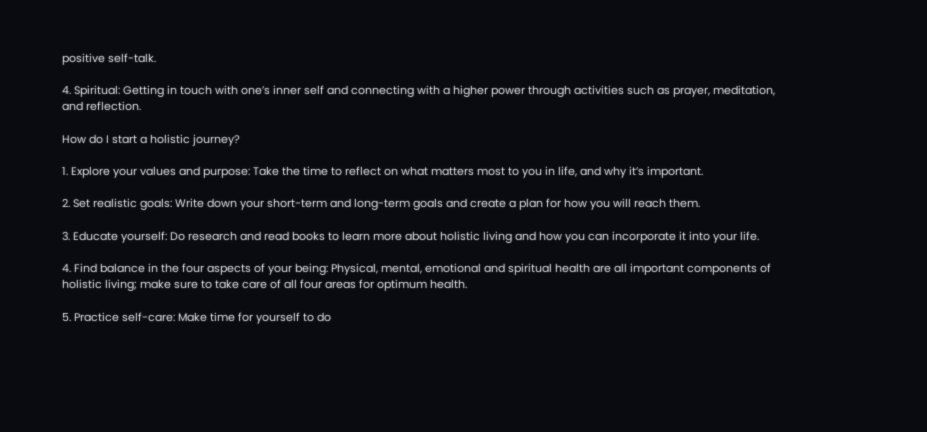positive self-talk.

4. Spiritual: Getting in touch with one’s inner self and connecting with a higher power through activities such as prayer, meditation, and reflection.

How do I start a holistic journey?

1. Explore your values and purpose: Take the time to reflect on what matters most to you in life, and why it’s important.

2. Set realistic goals: Write down your short-term and long-term goals and create a plan for how you will reach them.

3. Educate yourself: Do research and read books to learn more about holistic living and how you can incorporate it into your life.

4. Find balance in the four aspects of your being: Physical, mental, emotional and spiritual health are all important components of holistic living; make sure to take care of all four areas for optimum health.

5. Practice self-care: Make time for yourself to do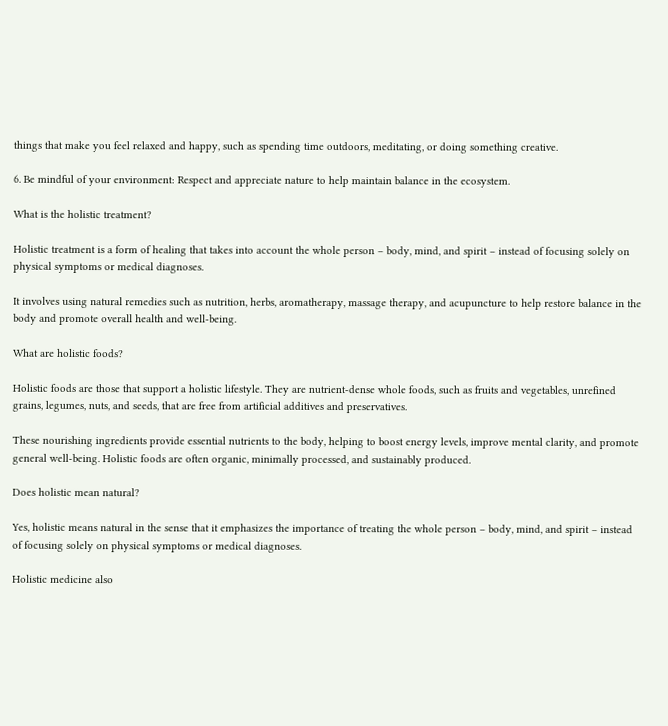things that make you feel relaxed and happy, such as spending time outdoors, meditating, or doing something creative.

6. Be mindful of your environment: Respect and appreciate nature to help maintain balance in the ecosystem.

What is the holistic treatment?

Holistic treatment is a form of healing that takes into account the whole person – body, mind, and spirit – instead of focusing solely on physical symptoms or medical diagnoses.

It involves using natural remedies such as nutrition, herbs, aromatherapy, massage therapy, and acupuncture to help restore balance in the body and promote overall health and well-being.

What are holistic foods?

Holistic foods are those that support a holistic lifestyle. They are nutrient-dense whole foods, such as fruits and vegetables, unrefined grains, legumes, nuts, and seeds, that are free from artificial additives and preservatives.

These nourishing ingredients provide essential nutrients to the body, helping to boost energy levels, improve mental clarity, and promote general well-being. Holistic foods are often organic, minimally processed, and sustainably produced.

Does holistic mean natural?

Yes, holistic means natural in the sense that it emphasizes the importance of treating the whole person – body, mind, and spirit – instead of focusing solely on physical symptoms or medical diagnoses.

Holistic medicine also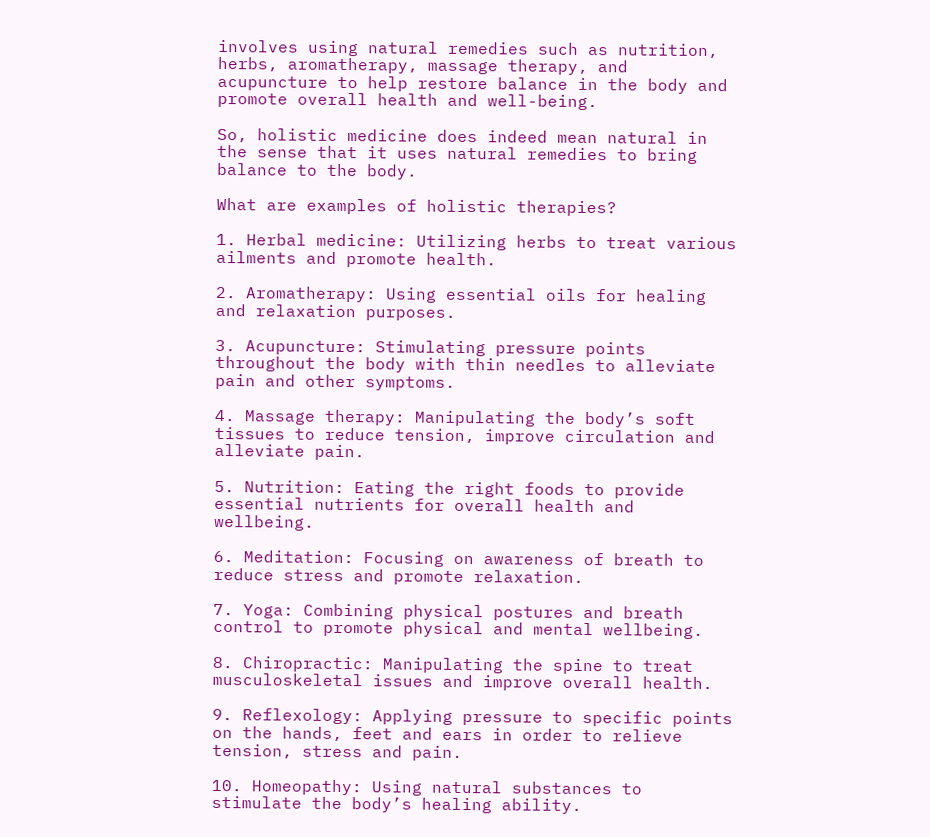involves using natural remedies such as nutrition, herbs, aromatherapy, massage therapy, and acupuncture to help restore balance in the body and promote overall health and well-being.

So, holistic medicine does indeed mean natural in the sense that it uses natural remedies to bring balance to the body.

What are examples of holistic therapies?

1. Herbal medicine: Utilizing herbs to treat various ailments and promote health.

2. Aromatherapy: Using essential oils for healing and relaxation purposes.

3. Acupuncture: Stimulating pressure points throughout the body with thin needles to alleviate pain and other symptoms.

4. Massage therapy: Manipulating the body’s soft tissues to reduce tension, improve circulation and alleviate pain.

5. Nutrition: Eating the right foods to provide essential nutrients for overall health and wellbeing.

6. Meditation: Focusing on awareness of breath to reduce stress and promote relaxation.

7. Yoga: Combining physical postures and breath control to promote physical and mental wellbeing.

8. Chiropractic: Manipulating the spine to treat musculoskeletal issues and improve overall health.

9. Reflexology: Applying pressure to specific points on the hands, feet and ears in order to relieve tension, stress and pain.

10. Homeopathy: Using natural substances to stimulate the body’s healing ability.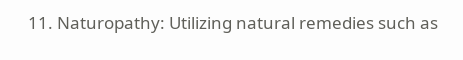11. Naturopathy: Utilizing natural remedies such as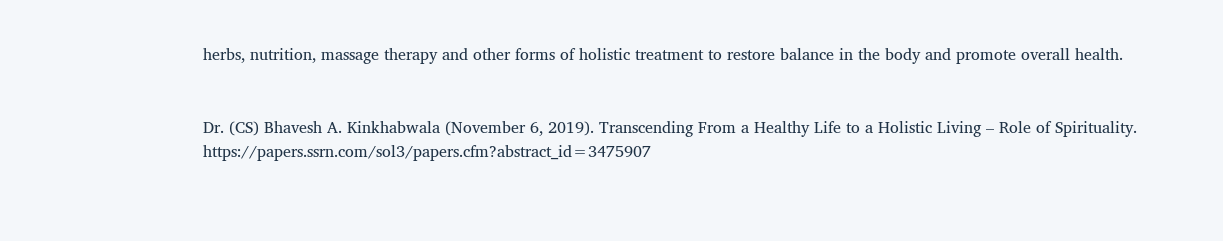herbs, nutrition, massage therapy and other forms of holistic treatment to restore balance in the body and promote overall health.


Dr. (CS) Bhavesh A. Kinkhabwala (November 6, 2019). Transcending From a Healthy Life to a Holistic Living – Role of Spirituality. https://papers.ssrn.com/sol3/papers.cfm?abstract_id=3475907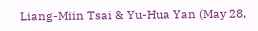Liang-Miin Tsai & Yu-Hua Yan (May 28,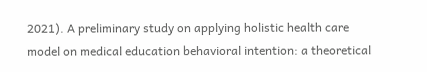2021). A preliminary study on applying holistic health care model on medical education behavioral intention: a theoretical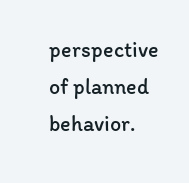perspective of planned behavior.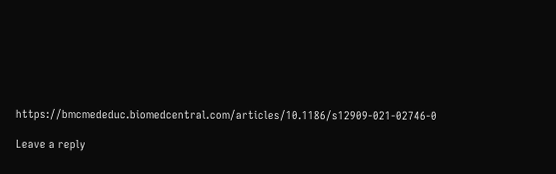https://bmcmededuc.biomedcentral.com/articles/10.1186/s12909-021-02746-0

Leave a reply